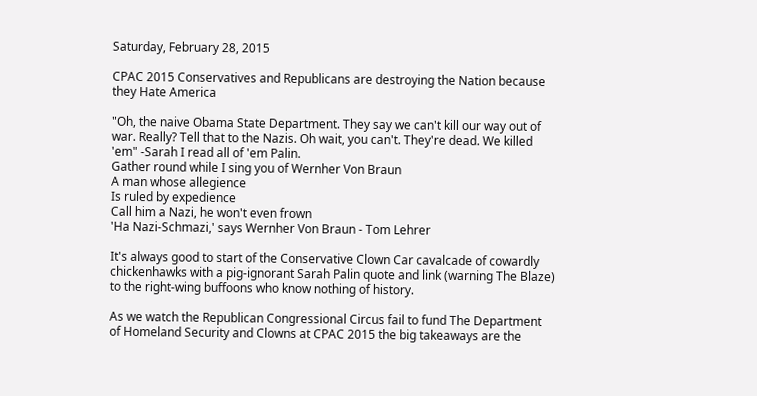Saturday, February 28, 2015

CPAC 2015 Conservatives and Republicans are destroying the Nation because they Hate America

"Oh, the naive Obama State Department. They say we can't kill our way out of war. Really? Tell that to the Nazis. Oh wait, you can't. They're dead. We killed 'em" -Sarah I read all of 'em Palin.
Gather round while I sing you of Wernher Von Braun
A man whose allegience
Is ruled by expedience
Call him a Nazi, he won't even frown
'Ha Nazi-Schmazi,' says Wernher Von Braun - Tom Lehrer

It's always good to start of the Conservative Clown Car cavalcade of cowardly chickenhawks with a pig-ignorant Sarah Palin quote and link (warning The Blaze) to the right-wing buffoons who know nothing of history.

As we watch the Republican Congressional Circus fail to fund The Department of Homeland Security and Clowns at CPAC 2015 the big takeaways are the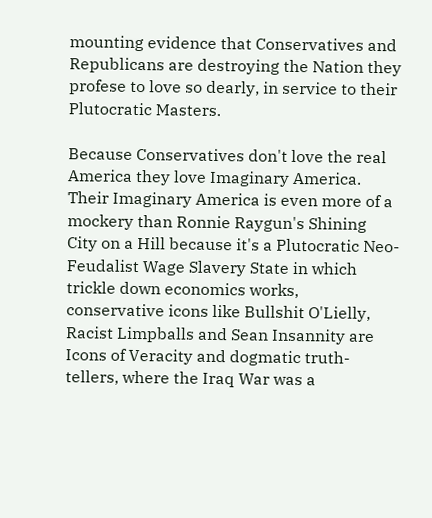mounting evidence that Conservatives and Republicans are destroying the Nation they profese to love so dearly, in service to their Plutocratic Masters.

Because Conservatives don't love the real America they love Imaginary America. Their Imaginary America is even more of a mockery than Ronnie Raygun's Shining City on a Hill because it's a Plutocratic Neo-Feudalist Wage Slavery State in which trickle down economics works, conservative icons like Bullshit O'Lielly, Racist Limpballs and Sean Insannity are Icons of Veracity and dogmatic truth-tellers, where the Iraq War was a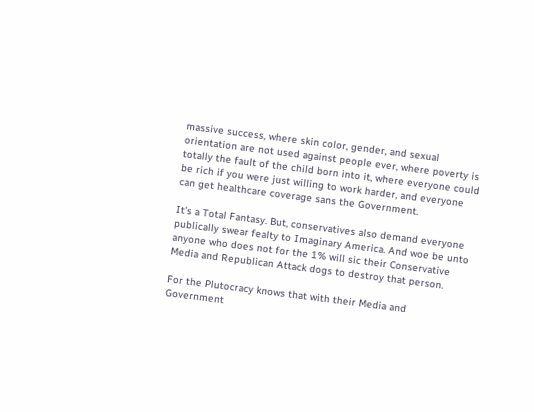massive success, where skin color, gender, and sexual orientation are not used against people ever, where poverty is totally the fault of the child born into it, where everyone could be rich if you were just willing to work harder, and everyone can get healthcare coverage sans the Government.

It's a Total Fantasy. But, conservatives also demand everyone publically swear fealty to Imaginary America. And woe be unto anyone who does not for the 1% will sic their Conservative Media and Republican Attack dogs to destroy that person.

For the Plutocracy knows that with their Media and Government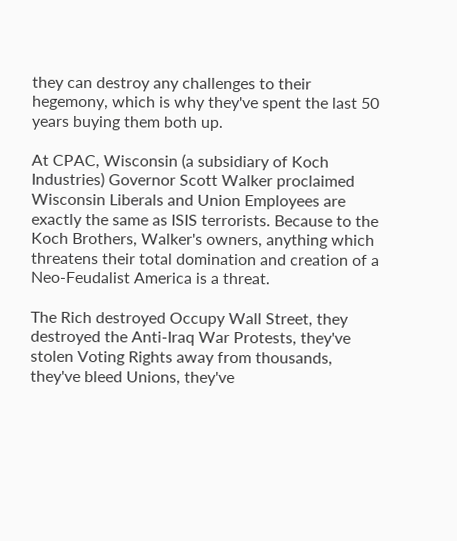they can destroy any challenges to their hegemony, which is why they've spent the last 50 years buying them both up.

At CPAC, Wisconsin (a subsidiary of Koch Industries) Governor Scott Walker proclaimed Wisconsin Liberals and Union Employees are exactly the same as ISIS terrorists. Because to the Koch Brothers, Walker's owners, anything which threatens their total domination and creation of a Neo-Feudalist America is a threat.

The Rich destroyed Occupy Wall Street, they destroyed the Anti-Iraq War Protests, they've stolen Voting Rights away from thousands, they've bleed Unions, they've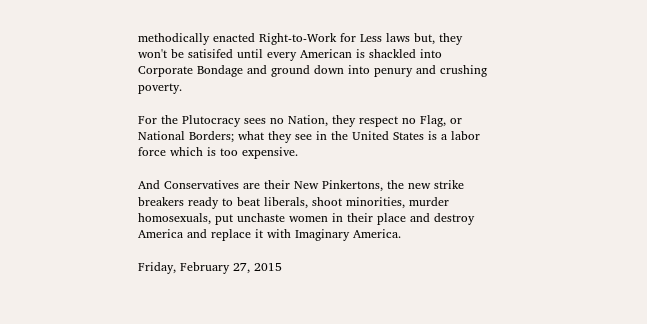methodically enacted Right-to-Work for Less laws but, they won't be satisifed until every American is shackled into Corporate Bondage and ground down into penury and crushing poverty.

For the Plutocracy sees no Nation, they respect no Flag, or National Borders; what they see in the United States is a labor force which is too expensive.

And Conservatives are their New Pinkertons, the new strike breakers ready to beat liberals, shoot minorities, murder homosexuals, put unchaste women in their place and destroy America and replace it with Imaginary America.

Friday, February 27, 2015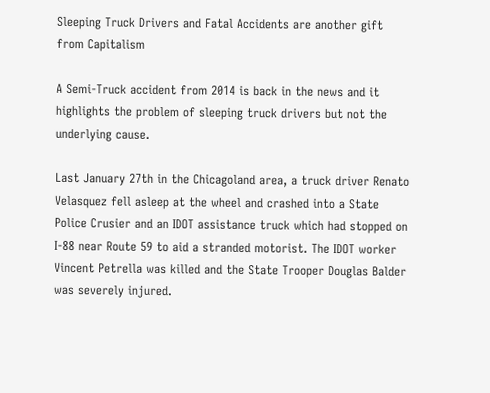Sleeping Truck Drivers and Fatal Accidents are another gift from Capitalism

A Semi-Truck accident from 2014 is back in the news and it highlights the problem of sleeping truck drivers but not the underlying cause.

Last January 27th in the Chicagoland area, a truck driver Renato Velasquez fell asleep at the wheel and crashed into a State Police Crusier and an IDOT assistance truck which had stopped on I-88 near Route 59 to aid a stranded motorist. The IDOT worker Vincent Petrella was killed and the State Trooper Douglas Balder was severely injured.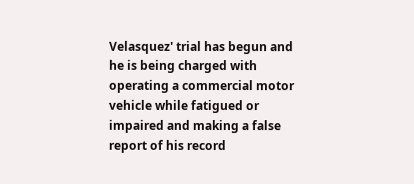Velasquez' trial has begun and he is being charged with operating a commercial motor vehicle while fatigued or impaired and making a false report of his record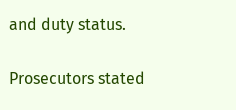and duty status.

Prosecutors stated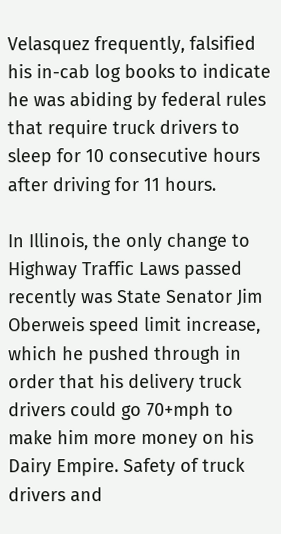Velasquez frequently, falsified his in-cab log books to indicate he was abiding by federal rules that require truck drivers to sleep for 10 consecutive hours after driving for 11 hours.

In Illinois, the only change to Highway Traffic Laws passed recently was State Senator Jim Oberweis speed limit increase, which he pushed through in order that his delivery truck drivers could go 70+mph to make him more money on his Dairy Empire. Safety of truck drivers and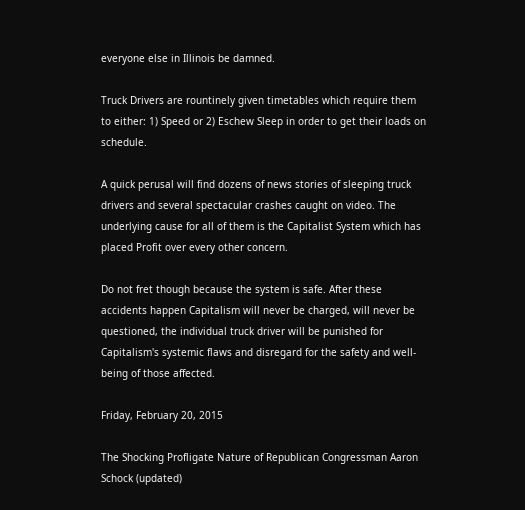everyone else in Illinois be damned.

Truck Drivers are rountinely given timetables which require them to either: 1) Speed or 2) Eschew Sleep in order to get their loads on schedule.

A quick perusal will find dozens of news stories of sleeping truck drivers and several spectacular crashes caught on video. The underlying cause for all of them is the Capitalist System which has placed Profit over every other concern.

Do not fret though because the system is safe. After these accidents happen Capitalism will never be charged, will never be questioned, the individual truck driver will be punished for Capitalism's systemic flaws and disregard for the safety and well-being of those affected.

Friday, February 20, 2015

The Shocking Profligate Nature of Republican Congressman Aaron Schock (updated)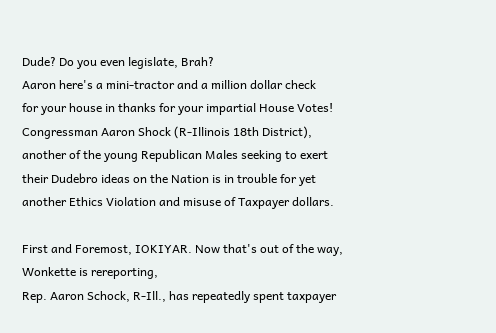Dude? Do you even legislate, Brah?
Aaron here's a mini-tractor and a million dollar check
for your house in thanks for your impartial House Votes!
Congressman Aaron Shock (R-Illinois 18th District), another of the young Republican Males seeking to exert their Dudebro ideas on the Nation is in trouble for yet another Ethics Violation and misuse of Taxpayer dollars.

First and Foremost, IOKIYAR. Now that's out of the way, Wonkette is rereporting,
Rep. Aaron Schock, R-Ill., has repeatedly spent taxpayer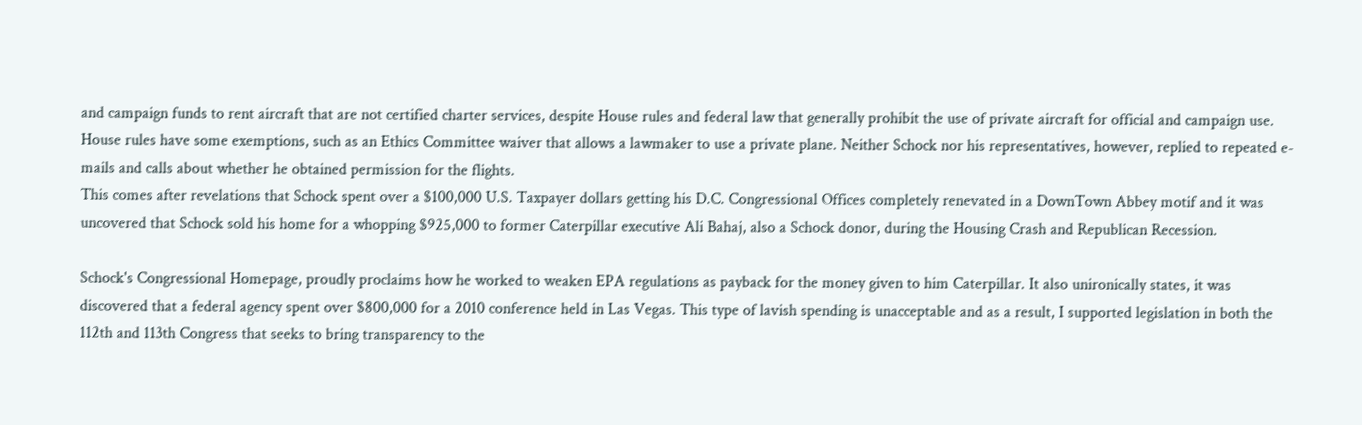and campaign funds to rent aircraft that are not certified charter services, despite House rules and federal law that generally prohibit the use of private aircraft for official and campaign use.
House rules have some exemptions, such as an Ethics Committee waiver that allows a lawmaker to use a private plane. Neither Schock nor his representatives, however, replied to repeated e-mails and calls about whether he obtained permission for the flights.
This comes after revelations that Schock spent over a $100,000 U.S. Taxpayer dollars getting his D.C. Congressional Offices completely renevated in a DownTown Abbey motif and it was uncovered that Schock sold his home for a whopping $925,000 to former Caterpillar executive Ali Bahaj, also a Schock donor, during the Housing Crash and Republican Recession.

Schock's Congressional Homepage, proudly proclaims how he worked to weaken EPA regulations as payback for the money given to him Caterpillar. It also unironically states, it was discovered that a federal agency spent over $800,000 for a 2010 conference held in Las Vegas. This type of lavish spending is unacceptable and as a result, I supported legislation in both the 112th and 113th Congress that seeks to bring transparency to the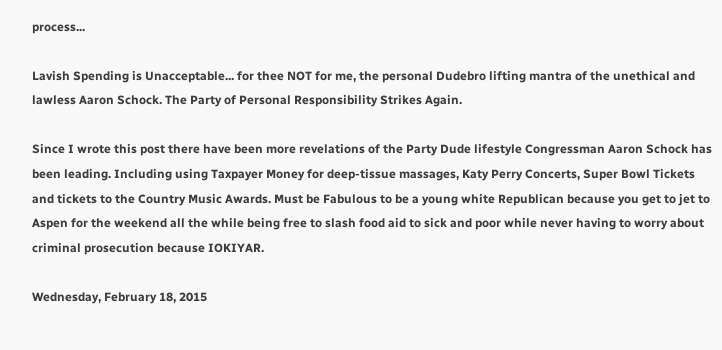process...

Lavish Spending is Unacceptable... for thee NOT for me, the personal Dudebro lifting mantra of the unethical and lawless Aaron Schock. The Party of Personal Responsibility Strikes Again.

Since I wrote this post there have been more revelations of the Party Dude lifestyle Congressman Aaron Schock has been leading. Including using Taxpayer Money for deep-tissue massages, Katy Perry Concerts, Super Bowl Tickets and tickets to the Country Music Awards. Must be Fabulous to be a young white Republican because you get to jet to Aspen for the weekend all the while being free to slash food aid to sick and poor while never having to worry about criminal prosecution because IOKIYAR.

Wednesday, February 18, 2015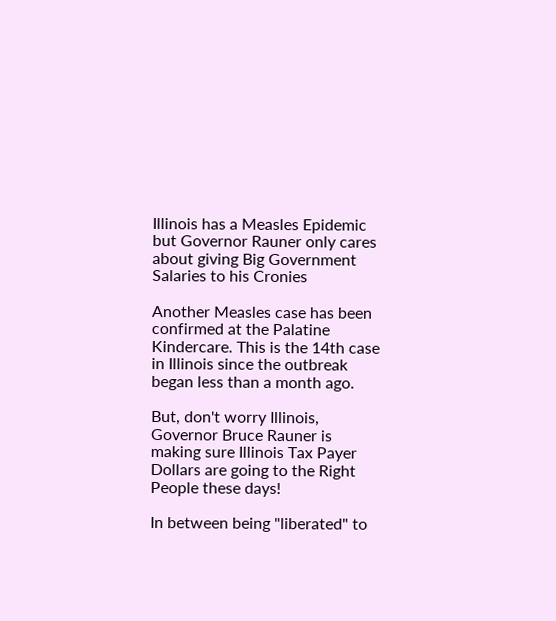Illinois has a Measles Epidemic but Governor Rauner only cares about giving Big Government Salaries to his Cronies

Another Measles case has been confirmed at the Palatine Kindercare. This is the 14th case in Illinois since the outbreak began less than a month ago.

But, don't worry Illinois, Governor Bruce Rauner is making sure Illinois Tax Payer Dollars are going to the Right People these days!

In between being "liberated" to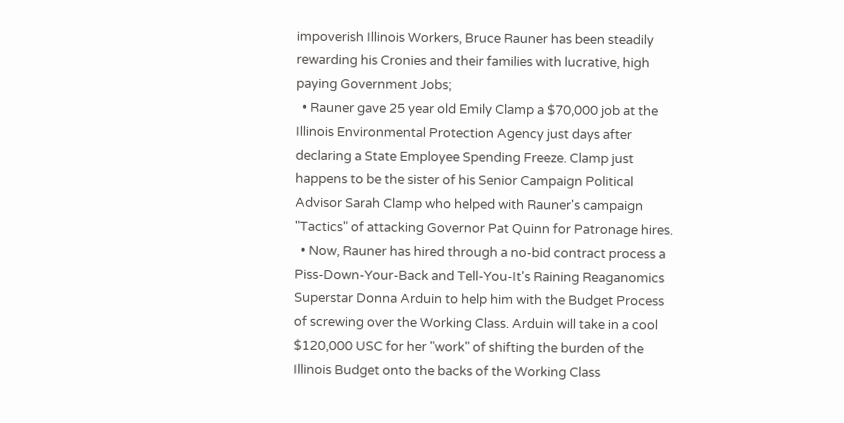impoverish Illinois Workers, Bruce Rauner has been steadily rewarding his Cronies and their families with lucrative, high paying Government Jobs;
  • Rauner gave 25 year old Emily Clamp a $70,000 job at the Illinois Environmental Protection Agency just days after declaring a State Employee Spending Freeze. Clamp just happens to be the sister of his Senior Campaign Political Advisor Sarah Clamp who helped with Rauner's campaign "Tactics" of attacking Governor Pat Quinn for Patronage hires.
  • Now, Rauner has hired through a no-bid contract process a Piss-Down-Your-Back and Tell-You-It's Raining Reaganomics Superstar Donna Arduin to help him with the Budget Process of screwing over the Working Class. Arduin will take in a cool $120,000 USC for her "work" of shifting the burden of the Illinois Budget onto the backs of the Working Class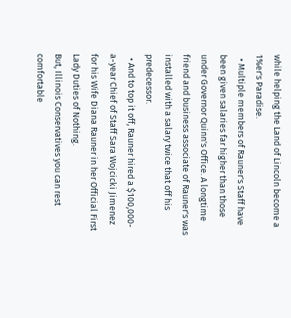while helping the Land of Lincoln become a 1%er's Paradise.
  • Multiple members of Rauner's Staff have been given salaries far higher than those under Governor Quinn's Office. A longtime friend and business associate of Rauner's was installed with a salary twice that off his predecessor.
  • And to top it off, Rauner hired a $100,000-a-year Chief of Staff Sara Wojcicki Jimenez for his Wife Diana Rauner in her Official First Lady Duties of Nothing.
But, Illinois Conservatives you can rest comfortable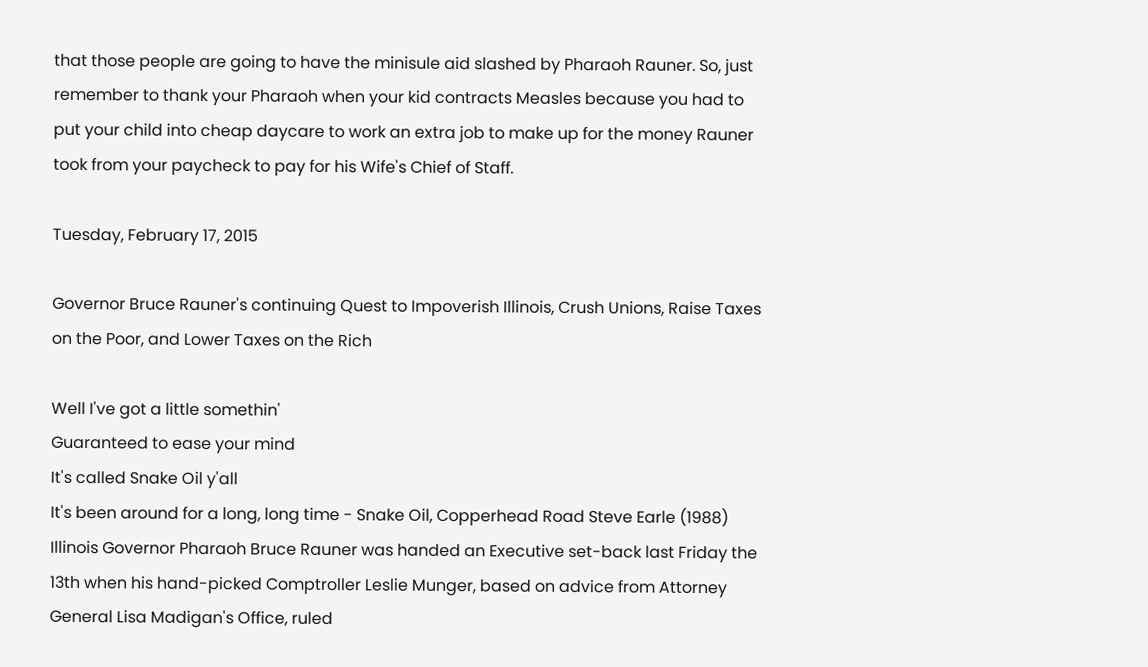that those people are going to have the minisule aid slashed by Pharaoh Rauner. So, just remember to thank your Pharaoh when your kid contracts Measles because you had to put your child into cheap daycare to work an extra job to make up for the money Rauner took from your paycheck to pay for his Wife's Chief of Staff.

Tuesday, February 17, 2015

Governor Bruce Rauner's continuing Quest to Impoverish Illinois, Crush Unions, Raise Taxes on the Poor, and Lower Taxes on the Rich

Well I've got a little somethin'
Guaranteed to ease your mind
It's called Snake Oil y'all
It's been around for a long, long time - Snake Oil, Copperhead Road Steve Earle (1988)
Illinois Governor Pharaoh Bruce Rauner was handed an Executive set-back last Friday the 13th when his hand-picked Comptroller Leslie Munger, based on advice from Attorney General Lisa Madigan's Office, ruled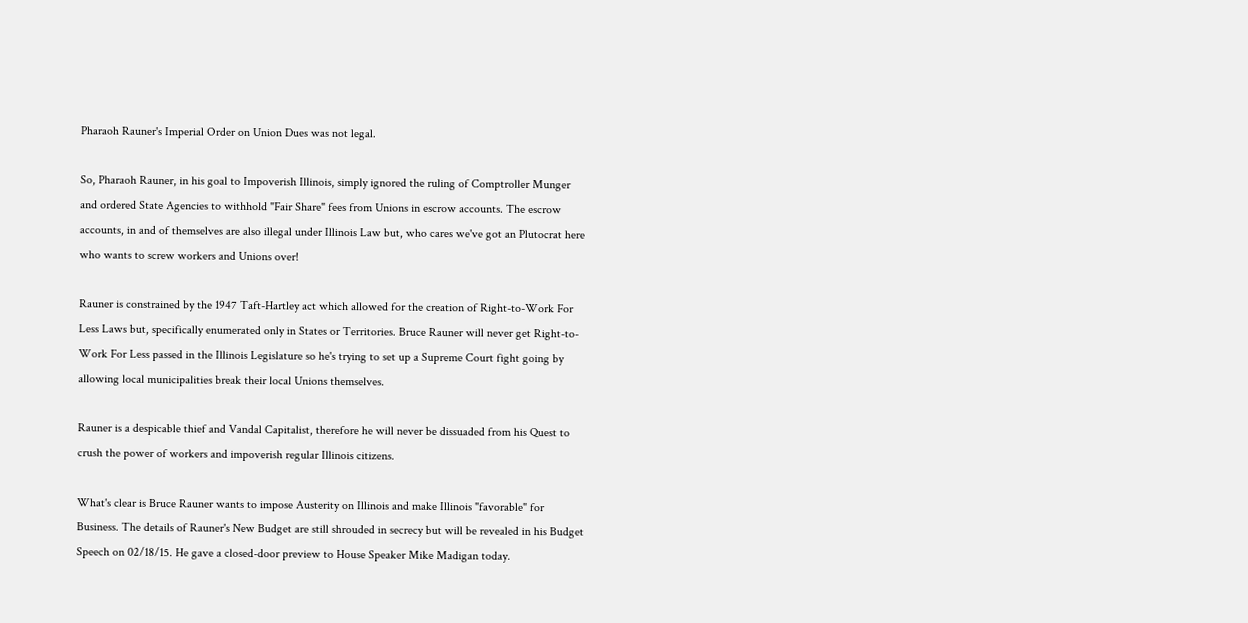Pharaoh Rauner's Imperial Order on Union Dues was not legal.

So, Pharaoh Rauner, in his goal to Impoverish Illinois, simply ignored the ruling of Comptroller Munger and ordered State Agencies to withhold "Fair Share" fees from Unions in escrow accounts. The escrow accounts, in and of themselves are also illegal under Illinois Law but, who cares we've got an Plutocrat here who wants to screw workers and Unions over!

Rauner is constrained by the 1947 Taft-Hartley act which allowed for the creation of Right-to-Work For Less Laws but, specifically enumerated only in States or Territories. Bruce Rauner will never get Right-to-Work For Less passed in the Illinois Legislature so he's trying to set up a Supreme Court fight going by allowing local municipalities break their local Unions themselves.

Rauner is a despicable thief and Vandal Capitalist, therefore he will never be dissuaded from his Quest to crush the power of workers and impoverish regular Illinois citizens.

What's clear is Bruce Rauner wants to impose Austerity on Illinois and make Illinois "favorable" for Business. The details of Rauner's New Budget are still shrouded in secrecy but will be revealed in his Budget Speech on 02/18/15. He gave a closed-door preview to House Speaker Mike Madigan today.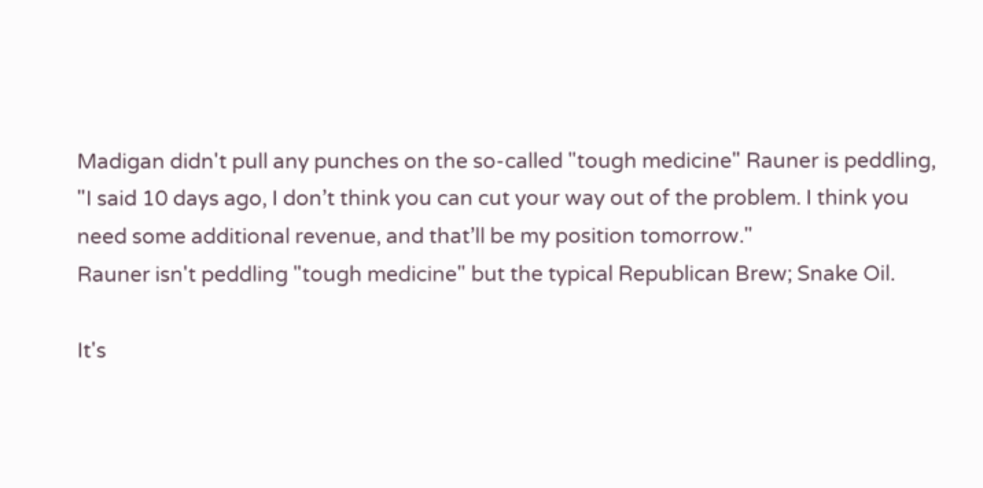Madigan didn't pull any punches on the so-called "tough medicine" Rauner is peddling,
"I said 10 days ago, I don’t think you can cut your way out of the problem. I think you need some additional revenue, and that’ll be my position tomorrow."
Rauner isn't peddling "tough medicine" but the typical Republican Brew; Snake Oil.

It's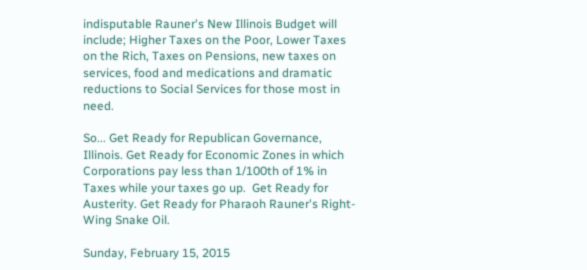indisputable Rauner's New Illinois Budget will include; Higher Taxes on the Poor, Lower Taxes on the Rich, Taxes on Pensions, new taxes on services, food and medications and dramatic reductions to Social Services for those most in need.

So... Get Ready for Republican Governance, Illinois. Get Ready for Economic Zones in which Corporations pay less than 1/100th of 1% in Taxes while your taxes go up.  Get Ready for Austerity. Get Ready for Pharaoh Rauner's Right-Wing Snake Oil.

Sunday, February 15, 2015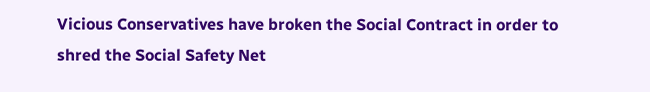Vicious Conservatives have broken the Social Contract in order to shred the Social Safety Net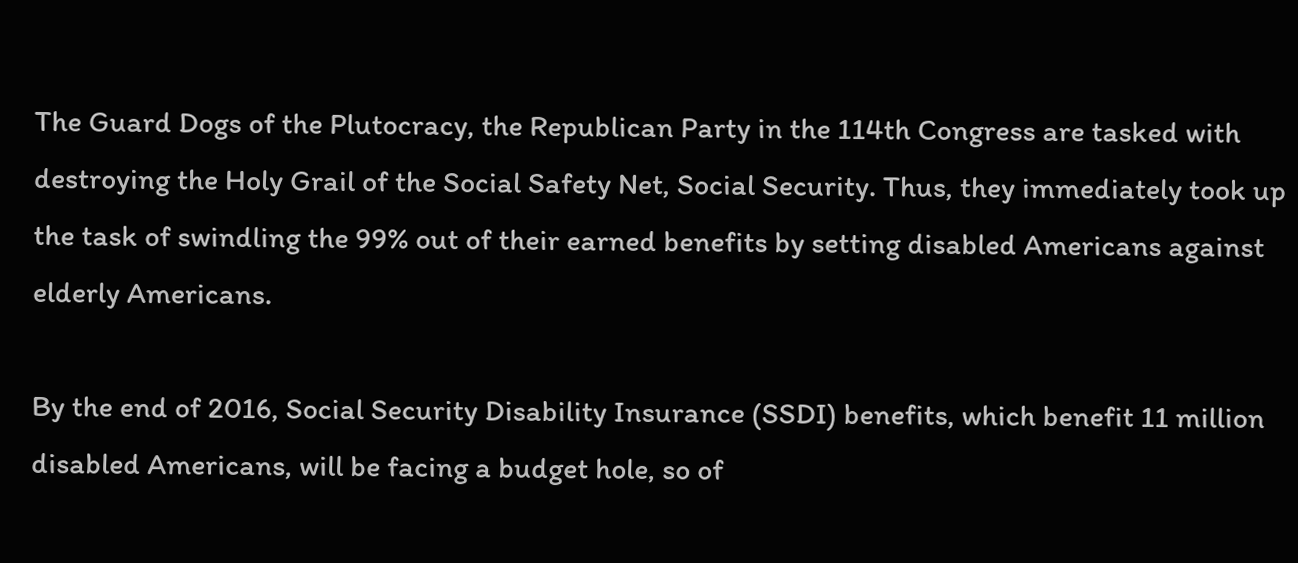The Guard Dogs of the Plutocracy, the Republican Party in the 114th Congress are tasked with destroying the Holy Grail of the Social Safety Net, Social Security. Thus, they immediately took up the task of swindling the 99% out of their earned benefits by setting disabled Americans against elderly Americans.

By the end of 2016, Social Security Disability Insurance (SSDI) benefits, which benefit 11 million disabled Americans, will be facing a budget hole, so of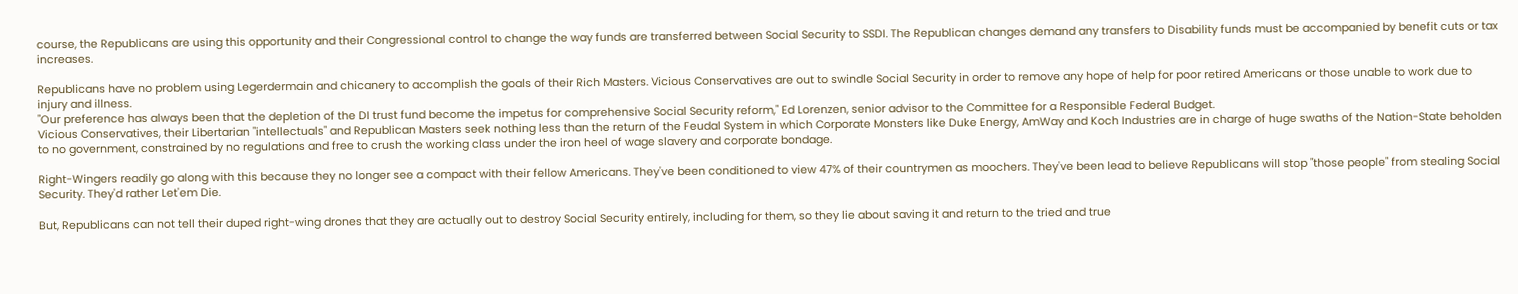course, the Republicans are using this opportunity and their Congressional control to change the way funds are transferred between Social Security to SSDI. The Republican changes demand any transfers to Disability funds must be accompanied by benefit cuts or tax increases.

Republicans have no problem using Legerdermain and chicanery to accomplish the goals of their Rich Masters. Vicious Conservatives are out to swindle Social Security in order to remove any hope of help for poor retired Americans or those unable to work due to injury and illness.
"Our preference has always been that the depletion of the DI trust fund become the impetus for comprehensive Social Security reform," Ed Lorenzen, senior advisor to the Committee for a Responsible Federal Budget.
Vicious Conservatives, their Libertarian "intellectuals" and Republican Masters seek nothing less than the return of the Feudal System in which Corporate Monsters like Duke Energy, AmWay and Koch Industries are in charge of huge swaths of the Nation-State beholden to no government, constrained by no regulations and free to crush the working class under the iron heel of wage slavery and corporate bondage.

Right-Wingers readily go along with this because they no longer see a compact with their fellow Americans. They've been conditioned to view 47% of their countrymen as moochers. They've been lead to believe Republicans will stop "those people" from stealing Social Security. They'd rather Let'em Die.

But, Republicans can not tell their duped right-wing drones that they are actually out to destroy Social Security entirely, including for them, so they lie about saving it and return to the tried and true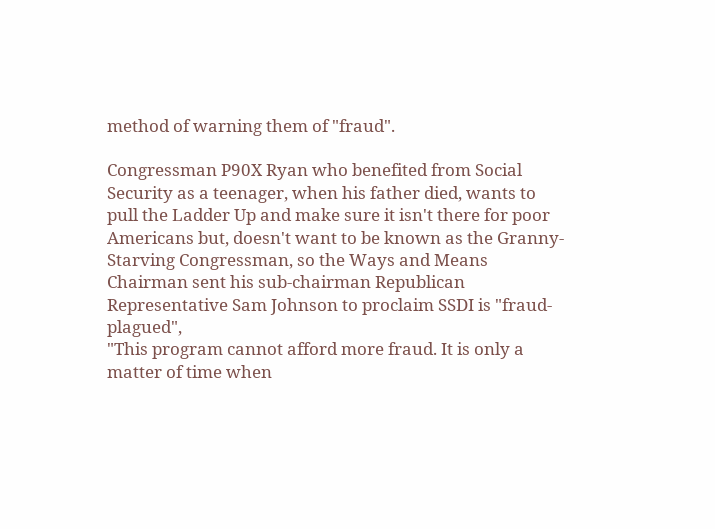method of warning them of "fraud".

Congressman P90X Ryan who benefited from Social Security as a teenager, when his father died, wants to pull the Ladder Up and make sure it isn't there for poor Americans but, doesn't want to be known as the Granny-Starving Congressman, so the Ways and Means Chairman sent his sub-chairman Republican Representative Sam Johnson to proclaim SSDI is "fraud-plagued",
"This program cannot afford more fraud. It is only a matter of time when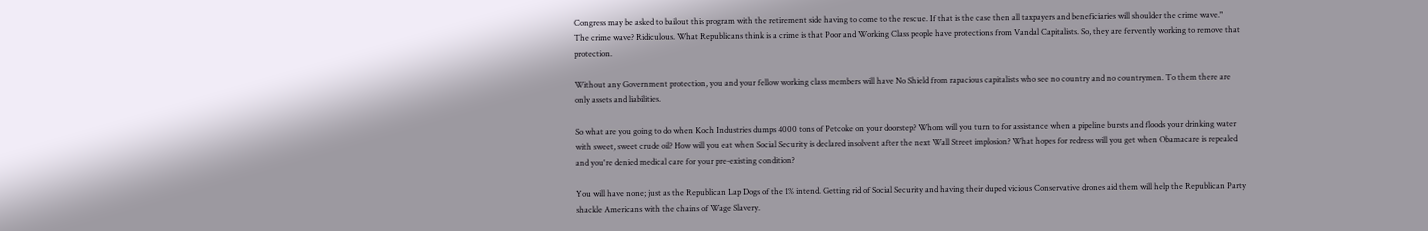Congress may be asked to bailout this program with the retirement side having to come to the rescue. If that is the case then all taxpayers and beneficiaries will shoulder the crime wave."
The crime wave? Ridiculous. What Republicans think is a crime is that Poor and Working Class people have protections from Vandal Capitalists. So, they are fervently working to remove that protection.

Without any Government protection, you and your fellow working class members will have No Shield from rapacious capitalists who see no country and no countrymen. To them there are only assets and liabilities.

So what are you going to do when Koch Industries dumps 4000 tons of Petcoke on your doorstep? Whom will you turn to for assistance when a pipeline bursts and floods your drinking water with sweet, sweet crude oil? How will you eat when Social Security is declared insolvent after the next Wall Street implosion? What hopes for redress will you get when Obamacare is repealed and you're denied medical care for your pre-existing condition?

You will have none; just as the Republican Lap Dogs of the 1% intend. Getting rid of Social Security and having their duped vicious Conservative drones aid them will help the Republican Party shackle Americans with the chains of Wage Slavery.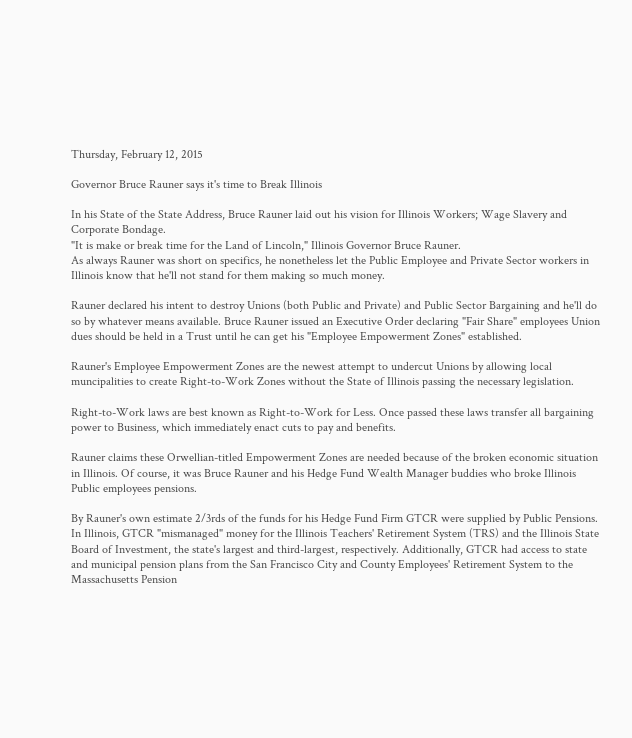Thursday, February 12, 2015

Governor Bruce Rauner says it's time to Break Illinois

In his State of the State Address, Bruce Rauner laid out his vision for Illinois Workers; Wage Slavery and Corporate Bondage.
"It is make or break time for the Land of Lincoln," Illinois Governor Bruce Rauner.
As always Rauner was short on specifics, he nonetheless let the Public Employee and Private Sector workers in Illinois know that he'll not stand for them making so much money.

Rauner declared his intent to destroy Unions (both Public and Private) and Public Sector Bargaining and he'll do so by whatever means available. Bruce Rauner issued an Executive Order declaring "Fair Share" employees Union dues should be held in a Trust until he can get his "Employee Empowerment Zones" established.

Rauner's Employee Empowerment Zones are the newest attempt to undercut Unions by allowing local muncipalities to create Right-to-Work Zones without the State of Illinois passing the necessary legislation.

Right-to-Work laws are best known as Right-to-Work for Less. Once passed these laws transfer all bargaining power to Business, which immediately enact cuts to pay and benefits.

Rauner claims these Orwellian-titled Empowerment Zones are needed because of the broken economic situation in Illinois. Of course, it was Bruce Rauner and his Hedge Fund Wealth Manager buddies who broke Illinois Public employees pensions.

By Rauner's own estimate 2/3rds of the funds for his Hedge Fund Firm GTCR were supplied by Public Pensions. In Illinois, GTCR "mismanaged" money for the Illinois Teachers' Retirement System (TRS) and the Illinois State Board of Investment, the state's largest and third-largest, respectively. Additionally, GTCR had access to state and municipal pension plans from the San Francisco City and County Employees' Retirement System to the Massachusetts Pension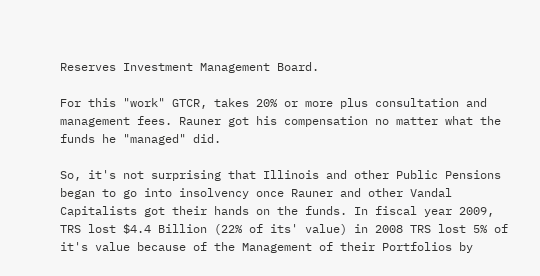Reserves Investment Management Board.

For this "work" GTCR, takes 20% or more plus consultation and management fees. Rauner got his compensation no matter what the funds he "managed" did.

So, it's not surprising that Illinois and other Public Pensions began to go into insolvency once Rauner and other Vandal Capitalists got their hands on the funds. In fiscal year 2009, TRS lost $4.4 Billion (22% of its' value) in 2008 TRS lost 5% of it's value because of the Management of their Portfolios by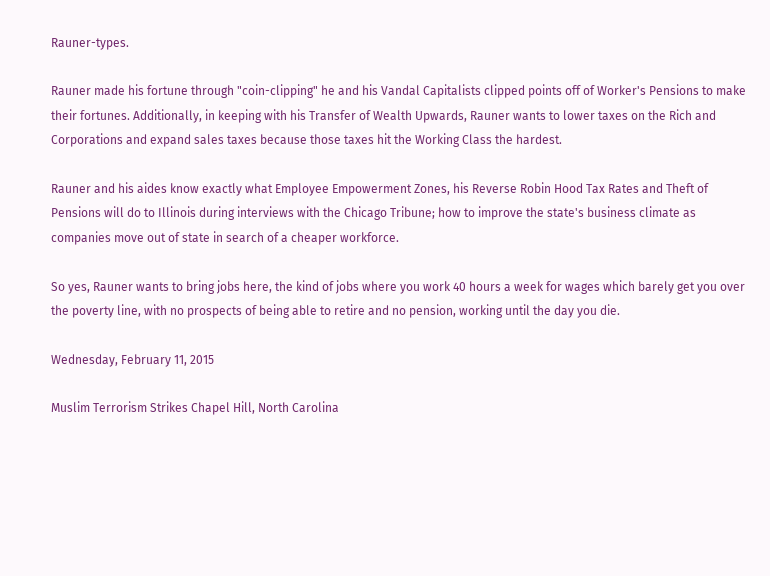Rauner-types.

Rauner made his fortune through "coin-clipping" he and his Vandal Capitalists clipped points off of Worker's Pensions to make their fortunes. Additionally, in keeping with his Transfer of Wealth Upwards, Rauner wants to lower taxes on the Rich and Corporations and expand sales taxes because those taxes hit the Working Class the hardest.

Rauner and his aides know exactly what Employee Empowerment Zones, his Reverse Robin Hood Tax Rates and Theft of Pensions will do to Illinois during interviews with the Chicago Tribune; how to improve the state's business climate as companies move out of state in search of a cheaper workforce.

So yes, Rauner wants to bring jobs here, the kind of jobs where you work 40 hours a week for wages which barely get you over the poverty line, with no prospects of being able to retire and no pension, working until the day you die.

Wednesday, February 11, 2015

Muslim Terrorism Strikes Chapel Hill, North Carolina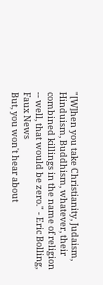"[W]hen you take Christianity, Judaism, Hinduism, Buddhism, whatever, their combined killings in the name of religion -- well, that would be zero." - Eric Bolling, Faux News
But, you won't hear about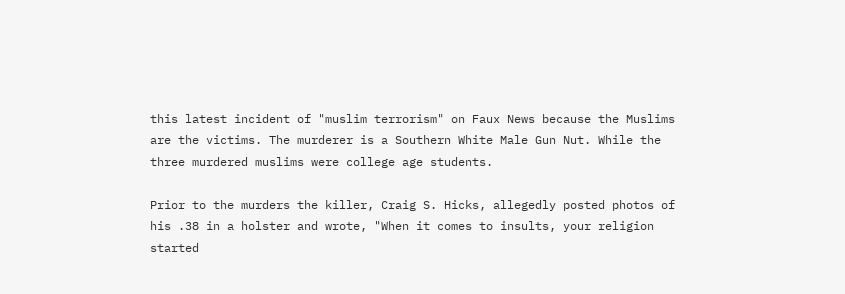this latest incident of "muslim terrorism" on Faux News because the Muslims are the victims. The murderer is a Southern White Male Gun Nut. While the three murdered muslims were college age students.

Prior to the murders the killer, Craig S. Hicks, allegedly posted photos of his .38 in a holster and wrote, "When it comes to insults, your religion started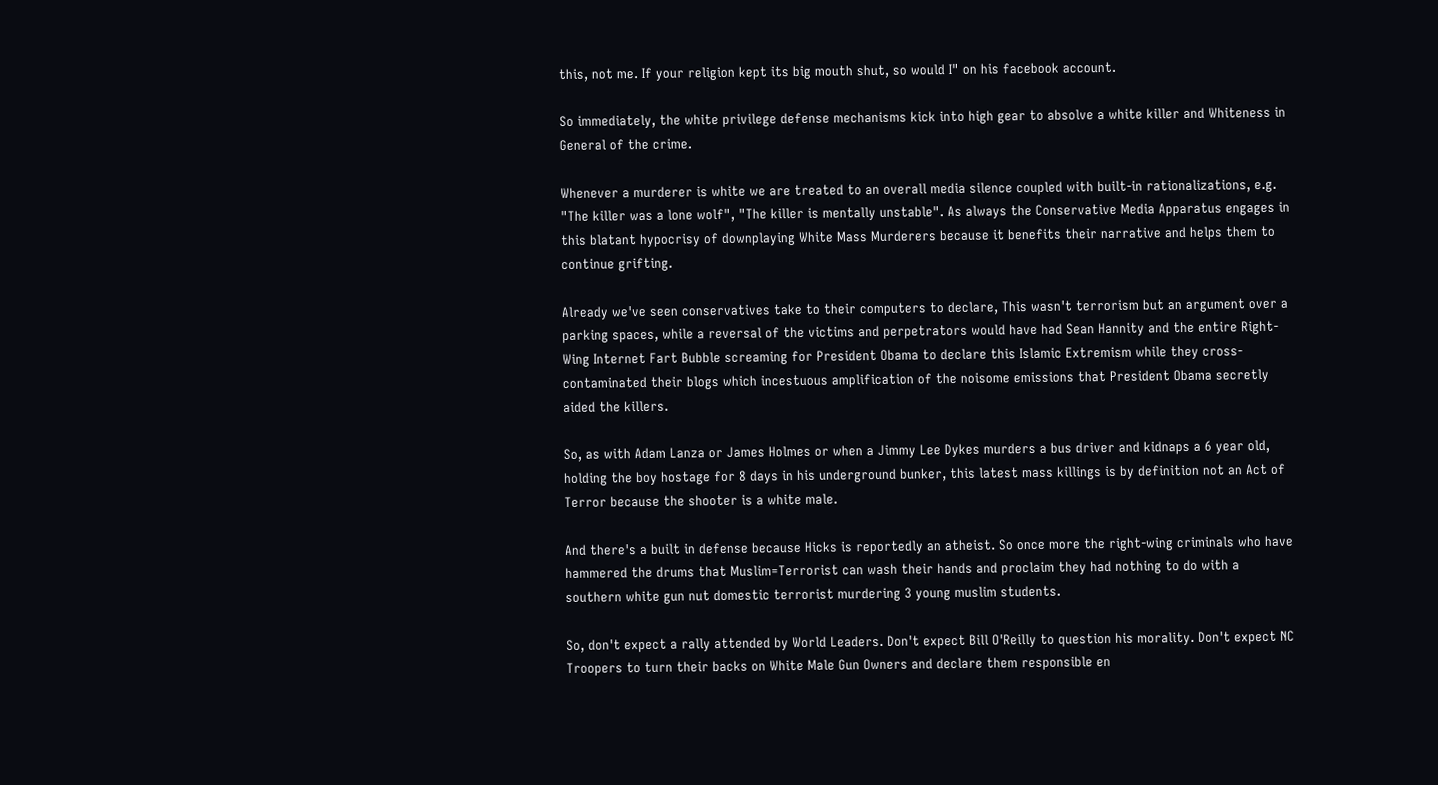this, not me. If your religion kept its big mouth shut, so would I" on his facebook account.

So immediately, the white privilege defense mechanisms kick into high gear to absolve a white killer and Whiteness in General of the crime.

Whenever a murderer is white we are treated to an overall media silence coupled with built-in rationalizations, e.g. "The killer was a lone wolf", "The killer is mentally unstable". As always the Conservative Media Apparatus engages in this blatant hypocrisy of downplaying White Mass Murderers because it benefits their narrative and helps them to continue grifting.

Already we've seen conservatives take to their computers to declare, This wasn't terrorism but an argument over a parking spaces, while a reversal of the victims and perpetrators would have had Sean Hannity and the entire Right-Wing Internet Fart Bubble screaming for President Obama to declare this Islamic Extremism while they cross-contaminated their blogs which incestuous amplification of the noisome emissions that President Obama secretly aided the killers.

So, as with Adam Lanza or James Holmes or when a Jimmy Lee Dykes murders a bus driver and kidnaps a 6 year old, holding the boy hostage for 8 days in his underground bunker, this latest mass killings is by definition not an Act of Terror because the shooter is a white male.

And there's a built in defense because Hicks is reportedly an atheist. So once more the right-wing criminals who have hammered the drums that Muslim=Terrorist can wash their hands and proclaim they had nothing to do with a southern white gun nut domestic terrorist murdering 3 young muslim students.

So, don't expect a rally attended by World Leaders. Don't expect Bill O'Reilly to question his morality. Don't expect NC Troopers to turn their backs on White Male Gun Owners and declare them responsible en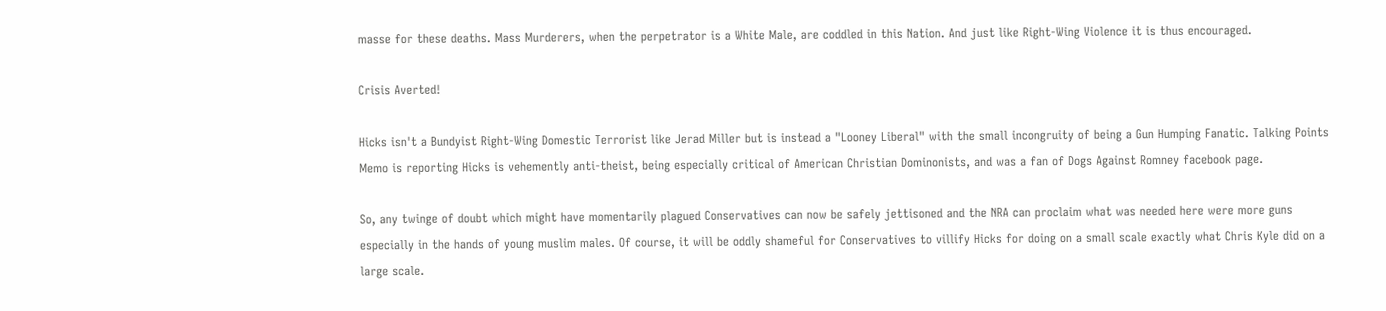masse for these deaths. Mass Murderers, when the perpetrator is a White Male, are coddled in this Nation. And just like Right-Wing Violence it is thus encouraged.

Crisis Averted!

Hicks isn't a Bundyist Right-Wing Domestic Terrorist like Jerad Miller but is instead a "Looney Liberal" with the small incongruity of being a Gun Humping Fanatic. Talking Points Memo is reporting Hicks is vehemently anti-theist, being especially critical of American Christian Dominonists, and was a fan of Dogs Against Romney facebook page.

So, any twinge of doubt which might have momentarily plagued Conservatives can now be safely jettisoned and the NRA can proclaim what was needed here were more guns especially in the hands of young muslim males. Of course, it will be oddly shameful for Conservatives to villify Hicks for doing on a small scale exactly what Chris Kyle did on a large scale.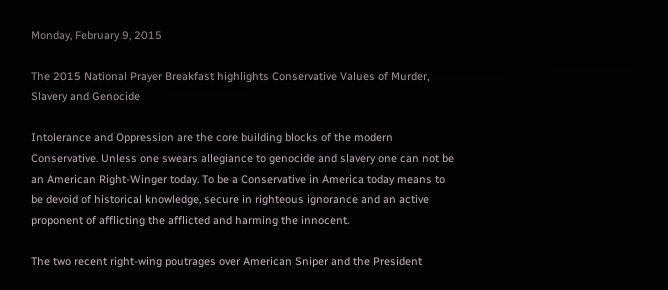Monday, February 9, 2015

The 2015 National Prayer Breakfast highlights Conservative Values of Murder, Slavery and Genocide

Intolerance and Oppression are the core building blocks of the modern Conservative. Unless one swears allegiance to genocide and slavery one can not be an American Right-Winger today. To be a Conservative in America today means to be devoid of historical knowledge, secure in righteous ignorance and an active proponent of afflicting the afflicted and harming the innocent.

The two recent right-wing poutrages over American Sniper and the President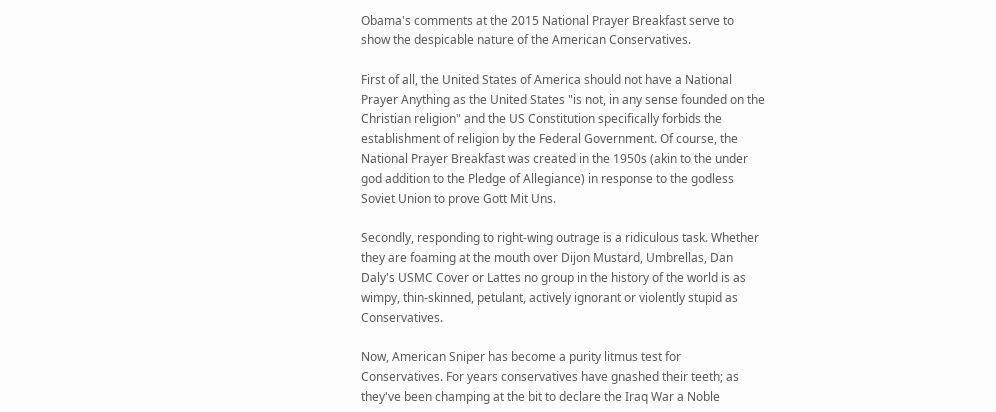Obama's comments at the 2015 National Prayer Breakfast serve to show the despicable nature of the American Conservatives.

First of all, the United States of America should not have a National Prayer Anything as the United States "is not, in any sense founded on the Christian religion" and the US Constitution specifically forbids the establishment of religion by the Federal Government. Of course, the National Prayer Breakfast was created in the 1950s (akin to the under god addition to the Pledge of Allegiance) in response to the godless Soviet Union to prove Gott Mit Uns.

Secondly, responding to right-wing outrage is a ridiculous task. Whether they are foaming at the mouth over Dijon Mustard, Umbrellas, Dan Daly's USMC Cover or Lattes no group in the history of the world is as wimpy, thin-skinned, petulant, actively ignorant or violently stupid as Conservatives.

Now, American Sniper has become a purity litmus test for Conservatives. For years conservatives have gnashed their teeth; as they've been champing at the bit to declare the Iraq War a Noble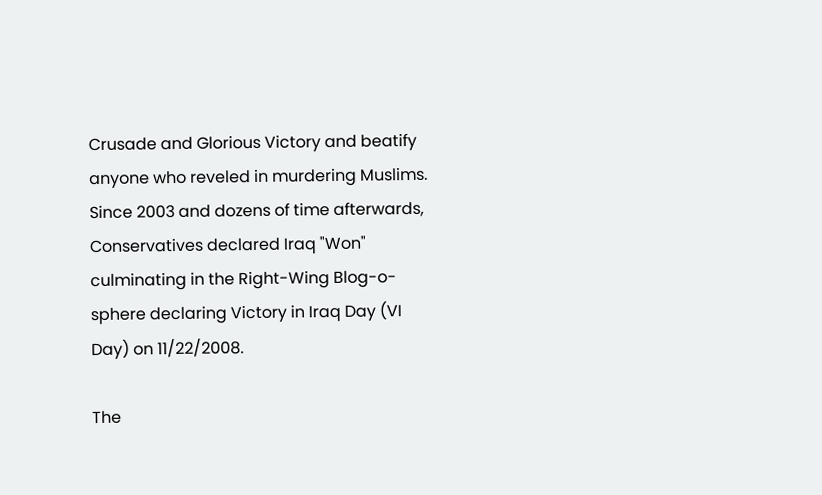Crusade and Glorious Victory and beatify anyone who reveled in murdering Muslims. Since 2003 and dozens of time afterwards, Conservatives declared Iraq "Won" culminating in the Right-Wing Blog-o-sphere declaring Victory in Iraq Day (VI Day) on 11/22/2008.

The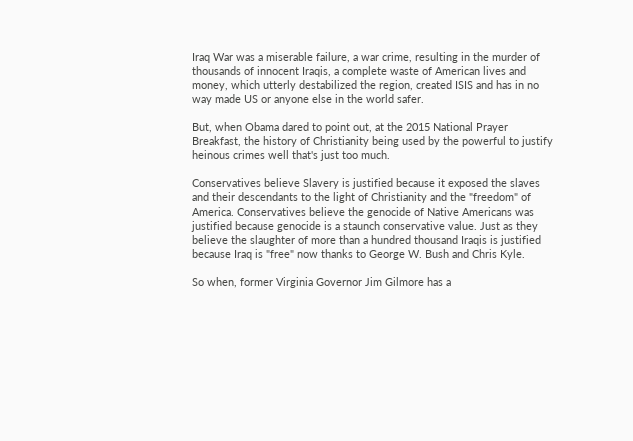Iraq War was a miserable failure, a war crime, resulting in the murder of thousands of innocent Iraqis, a complete waste of American lives and money, which utterly destabilized the region, created ISIS and has in no way made US or anyone else in the world safer.

But, when Obama dared to point out, at the 2015 National Prayer Breakfast, the history of Christianity being used by the powerful to justify heinous crimes well that's just too much.

Conservatives believe Slavery is justified because it exposed the slaves and their descendants to the light of Christianity and the "freedom" of America. Conservatives believe the genocide of Native Americans was justified because genocide is a staunch conservative value. Just as they believe the slaughter of more than a hundred thousand Iraqis is justified because Iraq is "free" now thanks to George W. Bush and Chris Kyle.

So when, former Virginia Governor Jim Gilmore has a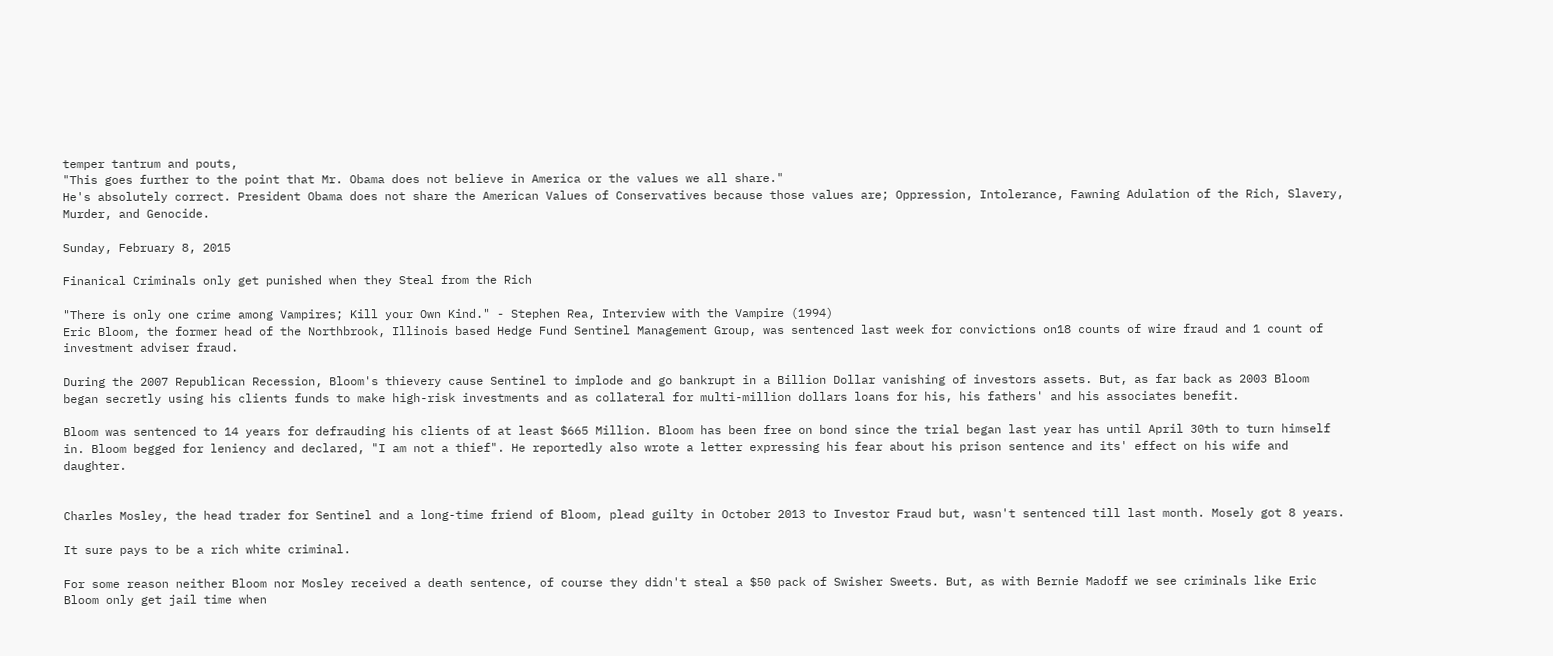temper tantrum and pouts,
"This goes further to the point that Mr. Obama does not believe in America or the values we all share."
He's absolutely correct. President Obama does not share the American Values of Conservatives because those values are; Oppression, Intolerance, Fawning Adulation of the Rich, Slavery, Murder, and Genocide.

Sunday, February 8, 2015

Finanical Criminals only get punished when they Steal from the Rich

"There is only one crime among Vampires; Kill your Own Kind." - Stephen Rea, Interview with the Vampire (1994)
Eric Bloom, the former head of the Northbrook, Illinois based Hedge Fund Sentinel Management Group, was sentenced last week for convictions on18 counts of wire fraud and 1 count of investment adviser fraud.

During the 2007 Republican Recession, Bloom's thievery cause Sentinel to implode and go bankrupt in a Billion Dollar vanishing of investors assets. But, as far back as 2003 Bloom began secretly using his clients funds to make high-risk investments and as collateral for multi-million dollars loans for his, his fathers' and his associates benefit.

Bloom was sentenced to 14 years for defrauding his clients of at least $665 Million. Bloom has been free on bond since the trial began last year has until April 30th to turn himself in. Bloom begged for leniency and declared, "I am not a thief". He reportedly also wrote a letter expressing his fear about his prison sentence and its' effect on his wife and daughter.


Charles Mosley, the head trader for Sentinel and a long-time friend of Bloom, plead guilty in October 2013 to Investor Fraud but, wasn't sentenced till last month. Mosely got 8 years.

It sure pays to be a rich white criminal.

For some reason neither Bloom nor Mosley received a death sentence, of course they didn't steal a $50 pack of Swisher Sweets. But, as with Bernie Madoff we see criminals like Eric Bloom only get jail time when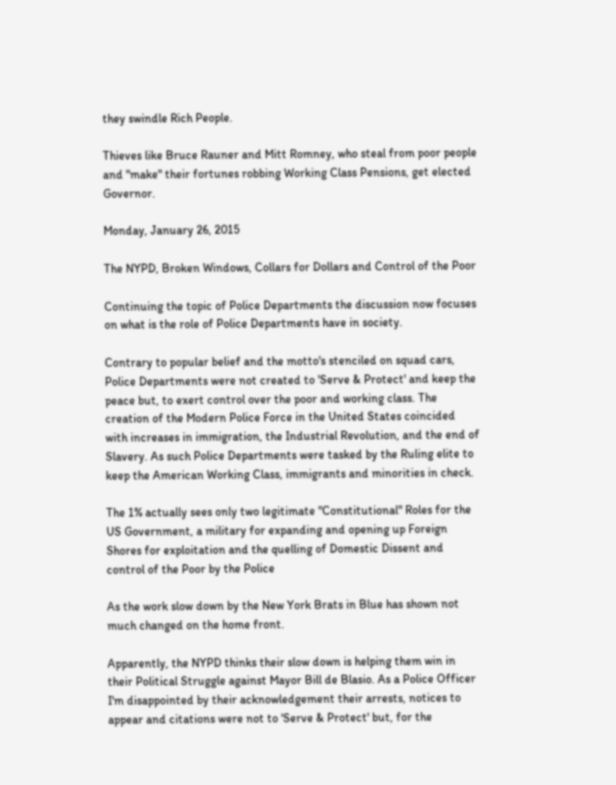they swindle Rich People.

Thieves like Bruce Rauner and Mitt Romney, who steal from poor people and "make" their fortunes robbing Working Class Pensions, get elected Governor.

Monday, January 26, 2015

The NYPD, Broken Windows, Collars for Dollars and Control of the Poor

Continuing the topic of Police Departments the discussion now focuses on what is the role of Police Departments have in society.

Contrary to popular belief and the motto's stenciled on squad cars, Police Departments were not created to 'Serve & Protect' and keep the peace but, to exert control over the poor and working class. The creation of the Modern Police Force in the United States coincided with increases in immigration, the Industrial Revolution, and the end of Slavery. As such Police Departments were tasked by the Ruling elite to keep the American Working Class, immigrants and minorities in check.

The 1% actually sees only two legitimate "Constitutional" Roles for the US Government, a military for expanding and opening up Foreign Shores for exploitation and the quelling of Domestic Dissent and control of the Poor by the Police

As the work slow down by the New York Brats in Blue has shown not much changed on the home front.

Apparently, the NYPD thinks their slow down is helping them win in their Political Struggle against Mayor Bill de Blasio. As a Police Officer I'm disappointed by their acknowledgement their arrests, notices to appear and citations were not to 'Serve & Protect' but, for the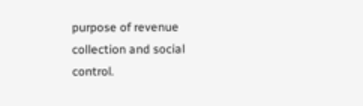purpose of revenue collection and social control.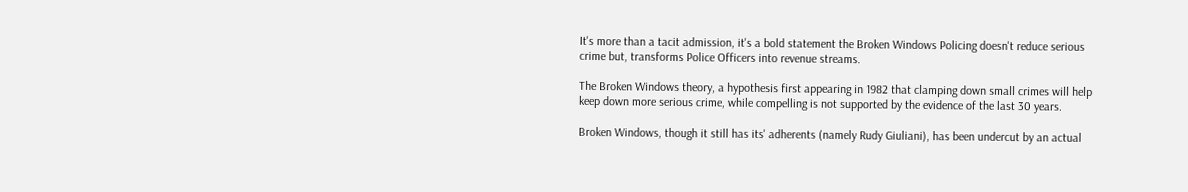It's more than a tacit admission, it's a bold statement the Broken Windows Policing doesn't reduce serious crime but, transforms Police Officers into revenue streams.

The Broken Windows theory, a hypothesis first appearing in 1982 that clamping down small crimes will help keep down more serious crime, while compelling is not supported by the evidence of the last 30 years.

Broken Windows, though it still has its' adherents (namely Rudy Giuliani), has been undercut by an actual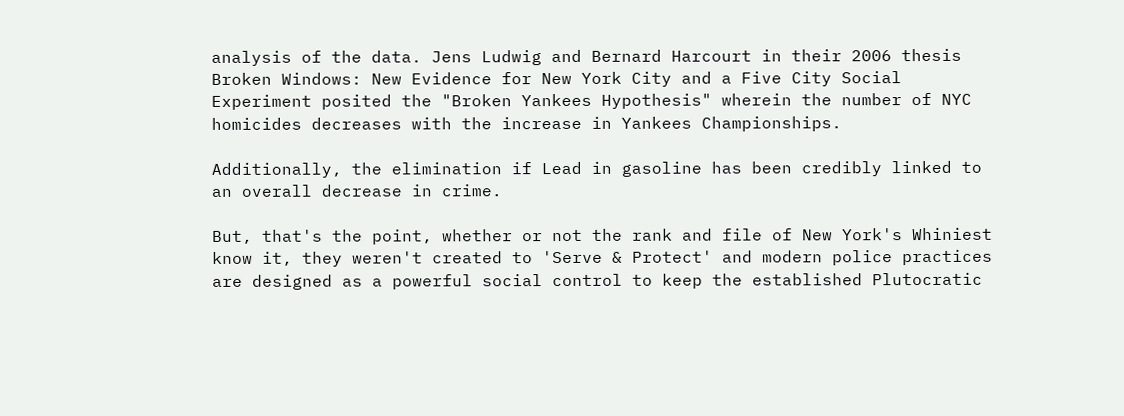analysis of the data. Jens Ludwig and Bernard Harcourt in their 2006 thesis Broken Windows: New Evidence for New York City and a Five City Social Experiment posited the "Broken Yankees Hypothesis" wherein the number of NYC homicides decreases with the increase in Yankees Championships.

Additionally, the elimination if Lead in gasoline has been credibly linked to an overall decrease in crime.

But, that's the point, whether or not the rank and file of New York's Whiniest know it, they weren't created to 'Serve & Protect' and modern police practices are designed as a powerful social control to keep the established Plutocratic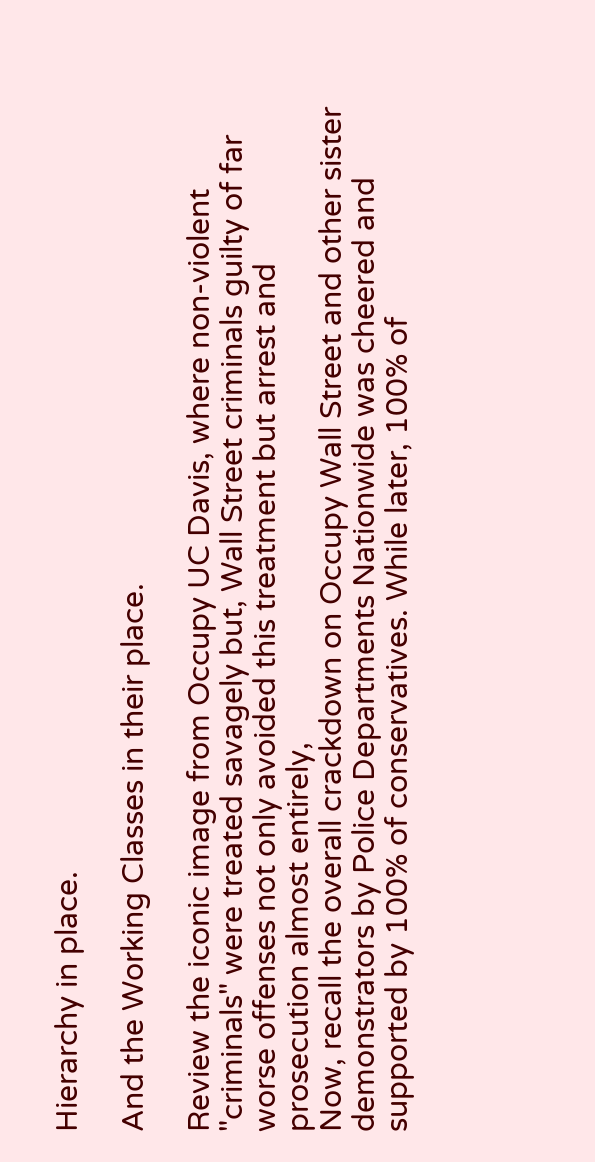Hierarchy in place.

And the Working Classes in their place.

Review the iconic image from Occupy UC Davis, where non-violent "criminals" were treated savagely but, Wall Street criminals guilty of far worse offenses not only avoided this treatment but arrest and prosecution almost entirely,
Now, recall the overall crackdown on Occupy Wall Street and other sister demonstrators by Police Departments Nationwide was cheered and supported by 100% of conservatives. While later, 100% of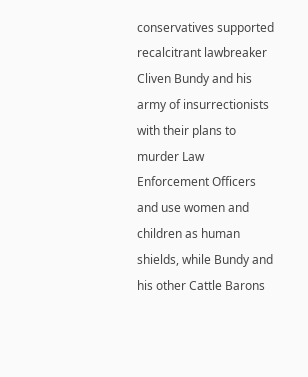conservatives supported recalcitrant lawbreaker Cliven Bundy and his army of insurrectionists with their plans to murder Law Enforcement Officers and use women and children as human shields, while Bundy and his other Cattle Barons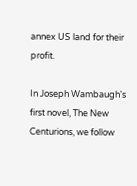annex US land for their profit.

In Joseph Wambaugh's first novel, The New Centurions, we follow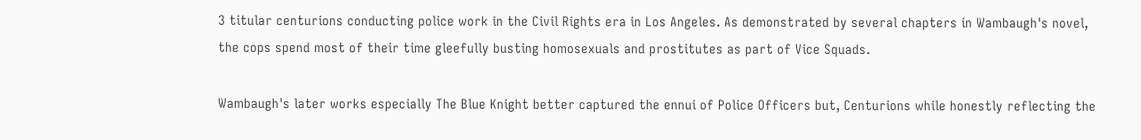3 titular centurions conducting police work in the Civil Rights era in Los Angeles. As demonstrated by several chapters in Wambaugh's novel, the cops spend most of their time gleefully busting homosexuals and prostitutes as part of Vice Squads.

Wambaugh's later works especially The Blue Knight better captured the ennui of Police Officers but, Centurions while honestly reflecting the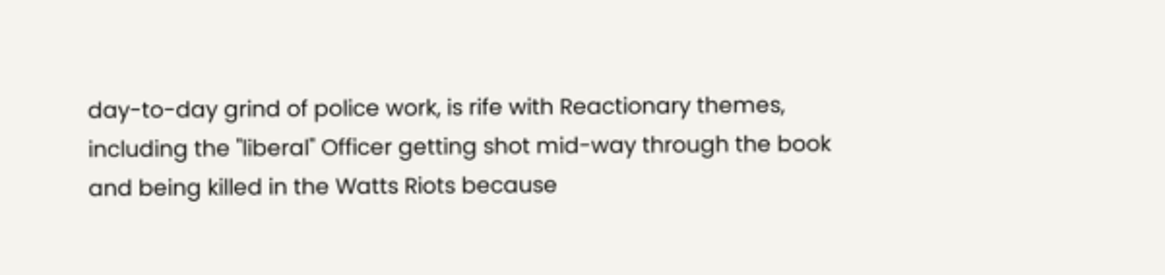day-to-day grind of police work, is rife with Reactionary themes, including the "liberal" Officer getting shot mid-way through the book and being killed in the Watts Riots because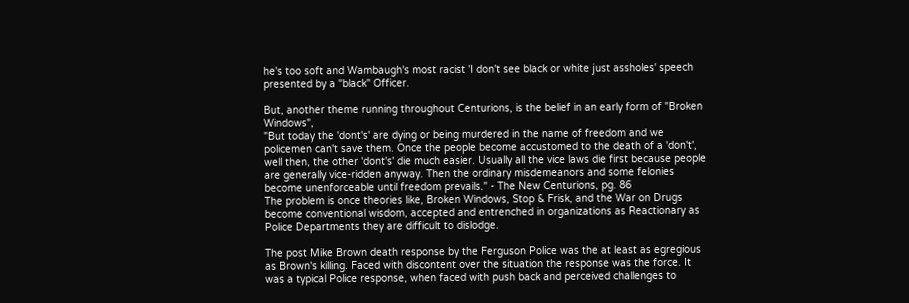he's too soft and Wambaugh's most racist 'I don't see black or white just assholes' speech presented by a "black" Officer.

But, another theme running throughout Centurions, is the belief in an early form of "Broken Windows",
"But today the 'dont's' are dying or being murdered in the name of freedom and we policemen can't save them. Once the people become accustomed to the death of a 'don't', well then, the other 'dont's' die much easier. Usually all the vice laws die first because people are generally vice-ridden anyway. Then the ordinary misdemeanors and some felonies become unenforceable until freedom prevails." - The New Centurions, pg. 86
The problem is once theories like, Broken Windows, Stop & Frisk, and the War on Drugs become conventional wisdom, accepted and entrenched in organizations as Reactionary as Police Departments they are difficult to dislodge.

The post Mike Brown death response by the Ferguson Police was the at least as egregious as Brown's killing. Faced with discontent over the situation the response was the force. It was a typical Police response, when faced with push back and perceived challenges to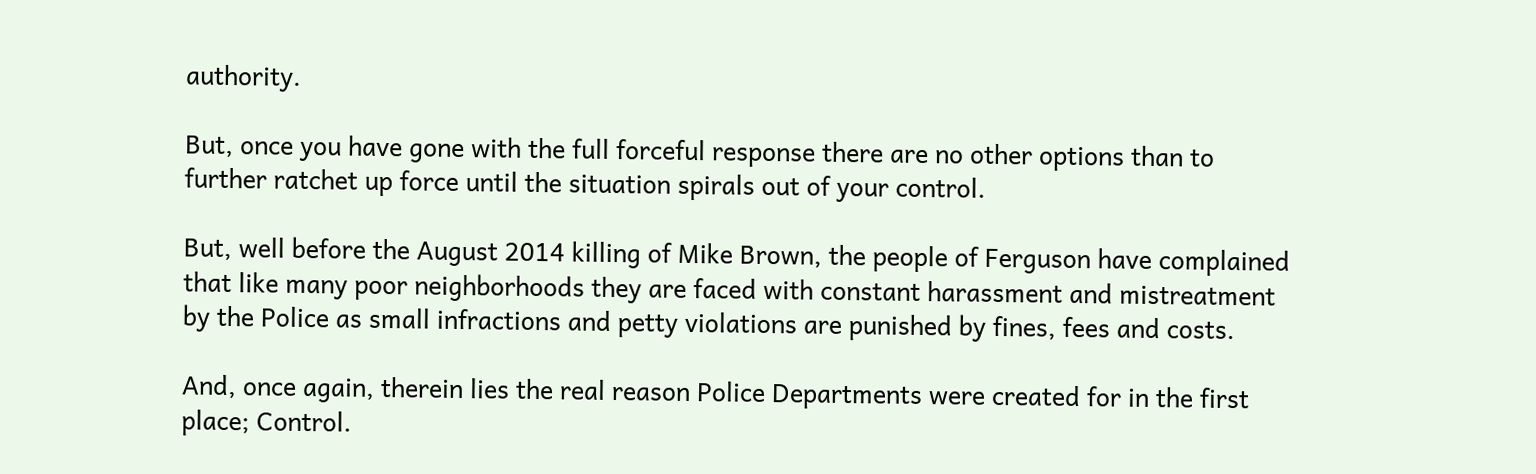authority.

But, once you have gone with the full forceful response there are no other options than to further ratchet up force until the situation spirals out of your control.

But, well before the August 2014 killing of Mike Brown, the people of Ferguson have complained that like many poor neighborhoods they are faced with constant harassment and mistreatment by the Police as small infractions and petty violations are punished by fines, fees and costs.

And, once again, therein lies the real reason Police Departments were created for in the first place; Control.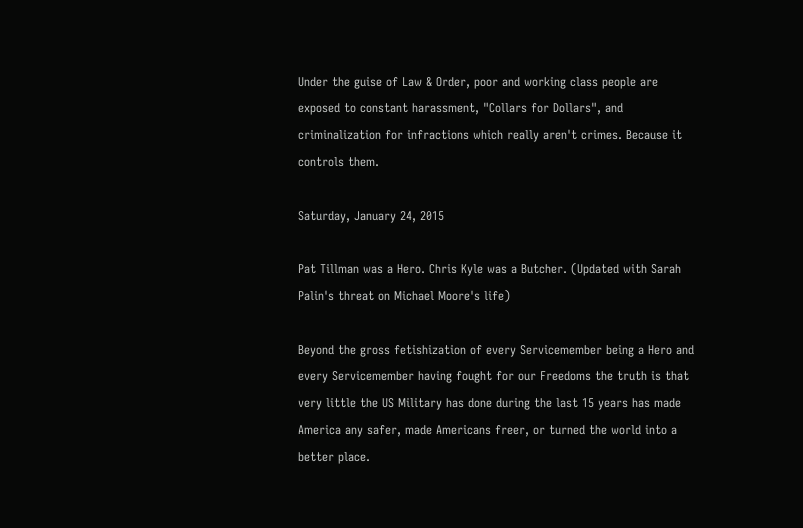Under the guise of Law & Order, poor and working class people are exposed to constant harassment, "Collars for Dollars", and criminalization for infractions which really aren't crimes. Because it controls them.

Saturday, January 24, 2015

Pat Tillman was a Hero. Chris Kyle was a Butcher. (Updated with Sarah Palin's threat on Michael Moore's life)

Beyond the gross fetishization of every Servicemember being a Hero and every Servicemember having fought for our Freedoms the truth is that very little the US Military has done during the last 15 years has made America any safer, made Americans freer, or turned the world into a better place.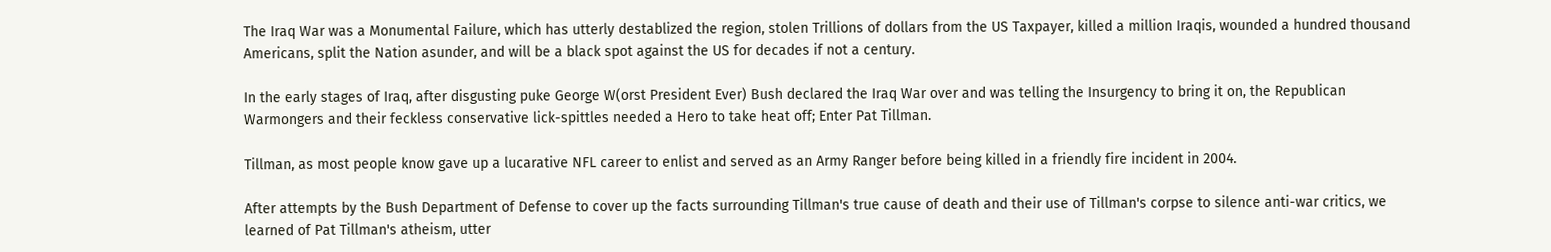The Iraq War was a Monumental Failure, which has utterly destablized the region, stolen Trillions of dollars from the US Taxpayer, killed a million Iraqis, wounded a hundred thousand Americans, split the Nation asunder, and will be a black spot against the US for decades if not a century.

In the early stages of Iraq, after disgusting puke George W(orst President Ever) Bush declared the Iraq War over and was telling the Insurgency to bring it on, the Republican Warmongers and their feckless conservative lick-spittles needed a Hero to take heat off; Enter Pat Tillman.

Tillman, as most people know gave up a lucarative NFL career to enlist and served as an Army Ranger before being killed in a friendly fire incident in 2004.

After attempts by the Bush Department of Defense to cover up the facts surrounding Tillman's true cause of death and their use of Tillman's corpse to silence anti-war critics, we learned of Pat Tillman's atheism, utter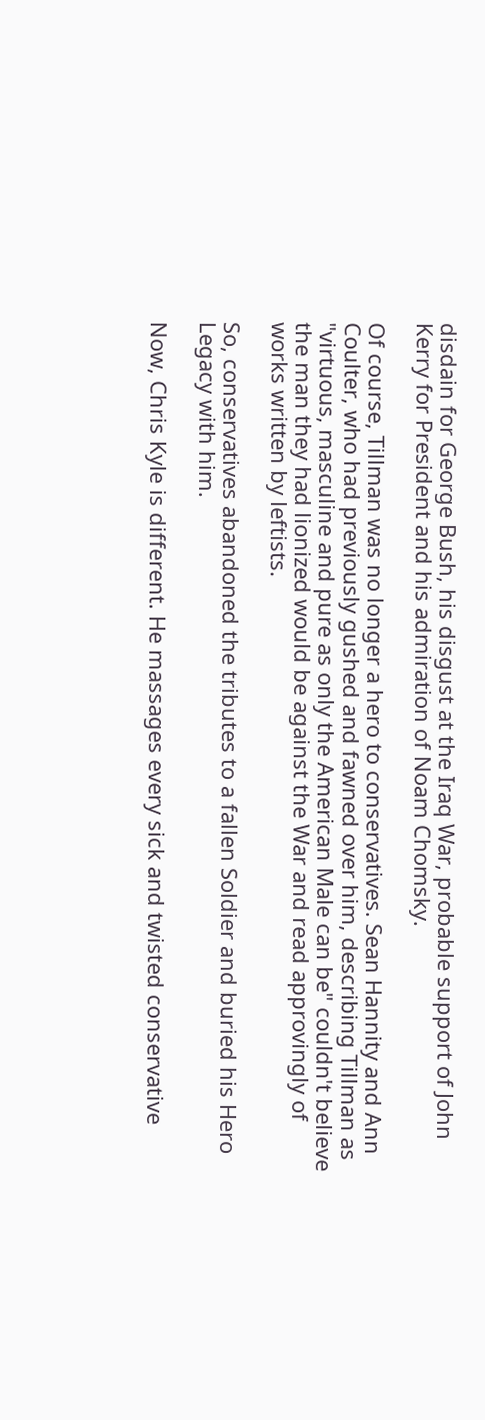disdain for George Bush, his disgust at the Iraq War, probable support of John Kerry for President and his admiration of Noam Chomsky.

Of course, Tillman was no longer a hero to conservatives. Sean Hannity and Ann Coulter, who had previously gushed and fawned over him, describing Tillman as "virtuous, masculine and pure as only the American Male can be" couldn't believe the man they had lionized would be against the War and read approvingly of works written by leftists.

So, conservatives abandoned the tributes to a fallen Soldier and buried his Hero Legacy with him.

Now, Chris Kyle is different. He massages every sick and twisted conservative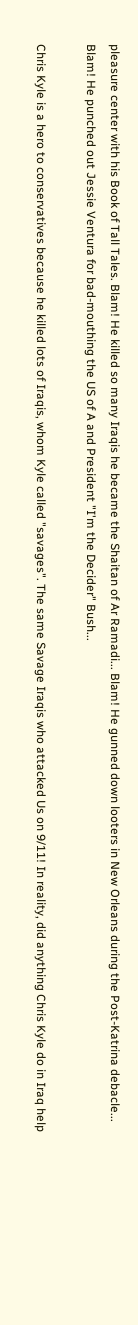pleasure center with his Book of Tall Tales. Blam! He killed so many Iraqis he became the Shaitan of Ar Ramadi... Blam! He gunned down looters in New Orleans during the Post-Katrina debacle... Blam! He punched out Jessie Ventura for bad-mouthing the US of A and President "I'm the Decider" Bush...

Chris Kyle is a hero to conservatives because he killed lots of Iraqis, whom Kyle called "savages". The same Savage Iraqis who attacked Us on 9/11! In reality, did anything Chris Kyle do in Iraq help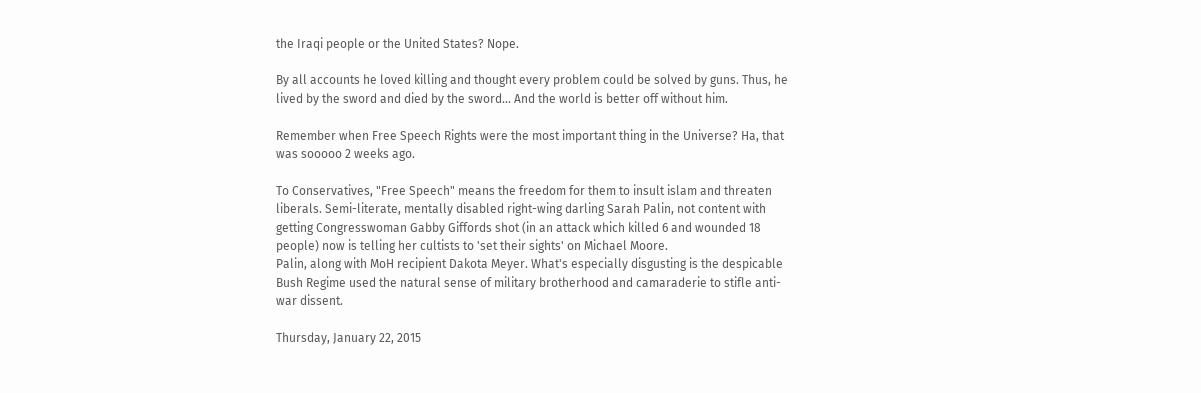the Iraqi people or the United States? Nope.

By all accounts he loved killing and thought every problem could be solved by guns. Thus, he lived by the sword and died by the sword... And the world is better off without him.

Remember when Free Speech Rights were the most important thing in the Universe? Ha, that was sooooo 2 weeks ago.

To Conservatives, "Free Speech" means the freedom for them to insult islam and threaten liberals. Semi-literate, mentally disabled right-wing darling Sarah Palin, not content with getting Congresswoman Gabby Giffords shot (in an attack which killed 6 and wounded 18 people) now is telling her cultists to 'set their sights' on Michael Moore.
Palin, along with MoH recipient Dakota Meyer. What's especially disgusting is the despicable Bush Regime used the natural sense of military brotherhood and camaraderie to stifle anti-war dissent.

Thursday, January 22, 2015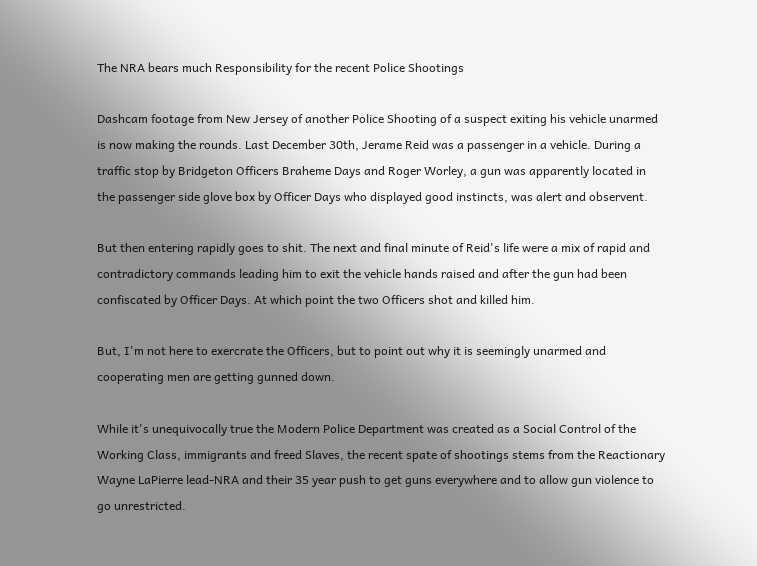The NRA bears much Responsibility for the recent Police Shootings

Dashcam footage from New Jersey of another Police Shooting of a suspect exiting his vehicle unarmed is now making the rounds. Last December 30th, Jerame Reid was a passenger in a vehicle. During a traffic stop by Bridgeton Officers Braheme Days and Roger Worley, a gun was apparently located in the passenger side glove box by Officer Days who displayed good instincts, was alert and observent.

But then entering rapidly goes to shit. The next and final minute of Reid's life were a mix of rapid and contradictory commands leading him to exit the vehicle hands raised and after the gun had been confiscated by Officer Days. At which point the two Officers shot and killed him.

But, I'm not here to exercrate the Officers, but to point out why it is seemingly unarmed and cooperating men are getting gunned down.

While it's unequivocally true the Modern Police Department was created as a Social Control of the Working Class, immigrants and freed Slaves, the recent spate of shootings stems from the Reactionary Wayne LaPierre lead-NRA and their 35 year push to get guns everywhere and to allow gun violence to go unrestricted.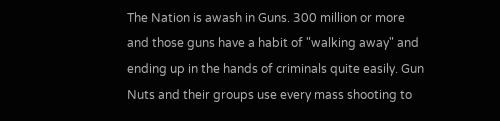The Nation is awash in Guns. 300 million or more and those guns have a habit of "walking away" and ending up in the hands of criminals quite easily. Gun Nuts and their groups use every mass shooting to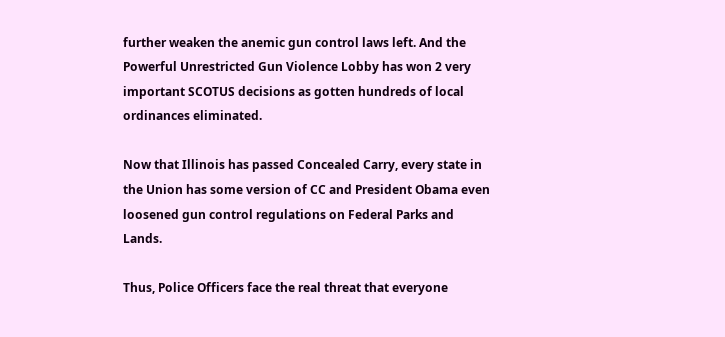further weaken the anemic gun control laws left. And the Powerful Unrestricted Gun Violence Lobby has won 2 very important SCOTUS decisions as gotten hundreds of local ordinances eliminated.

Now that Illinois has passed Concealed Carry, every state in the Union has some version of CC and President Obama even loosened gun control regulations on Federal Parks and Lands.

Thus, Police Officers face the real threat that everyone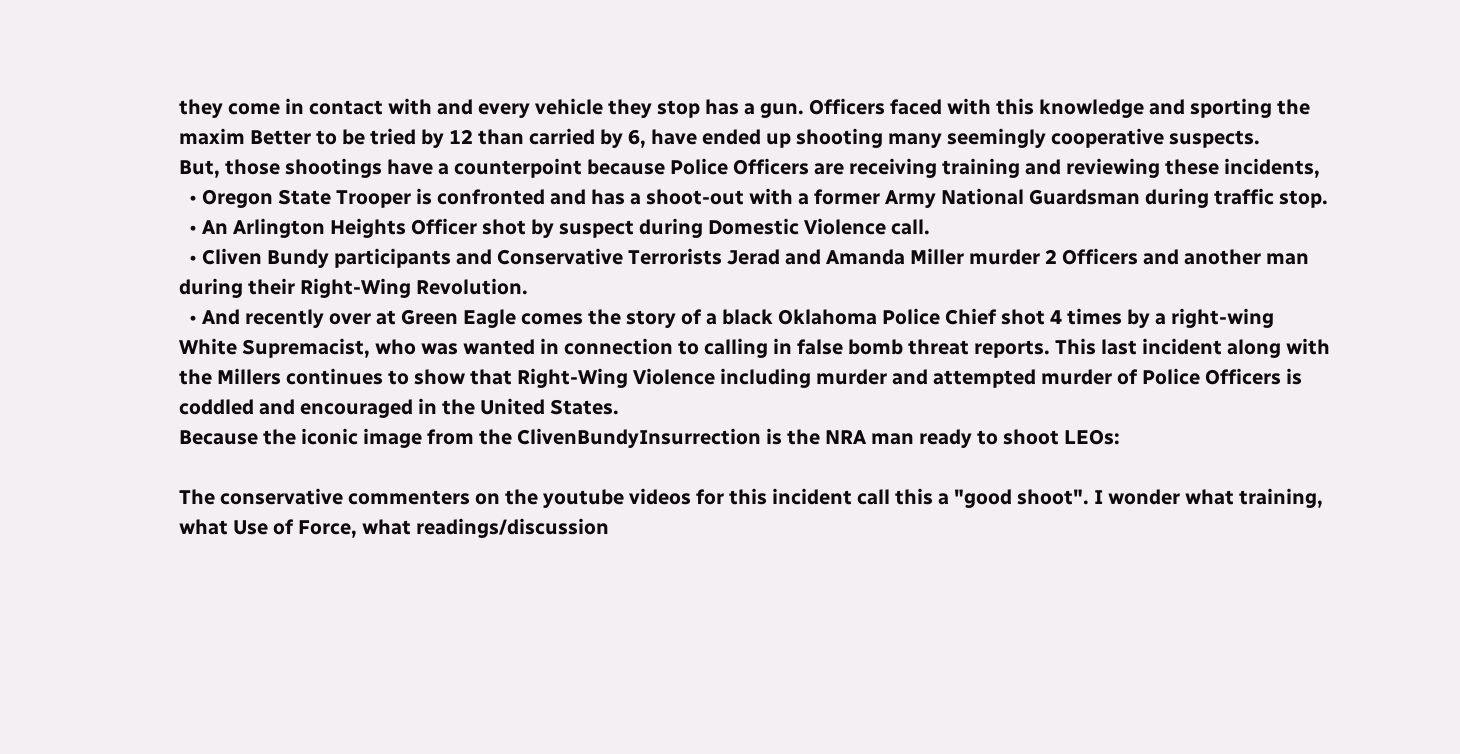they come in contact with and every vehicle they stop has a gun. Officers faced with this knowledge and sporting the maxim Better to be tried by 12 than carried by 6, have ended up shooting many seemingly cooperative suspects.
But, those shootings have a counterpoint because Police Officers are receiving training and reviewing these incidents,
  • Oregon State Trooper is confronted and has a shoot-out with a former Army National Guardsman during traffic stop.
  • An Arlington Heights Officer shot by suspect during Domestic Violence call.
  • Cliven Bundy participants and Conservative Terrorists Jerad and Amanda Miller murder 2 Officers and another man during their Right-Wing Revolution.
  • And recently over at Green Eagle comes the story of a black Oklahoma Police Chief shot 4 times by a right-wing White Supremacist, who was wanted in connection to calling in false bomb threat reports. This last incident along with the Millers continues to show that Right-Wing Violence including murder and attempted murder of Police Officers is coddled and encouraged in the United States.
Because the iconic image from the ClivenBundyInsurrection is the NRA man ready to shoot LEOs:

The conservative commenters on the youtube videos for this incident call this a "good shoot". I wonder what training, what Use of Force, what readings/discussion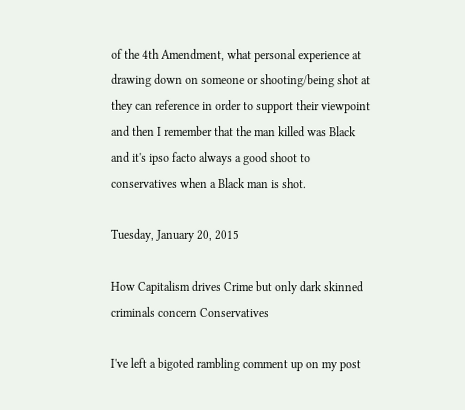of the 4th Amendment, what personal experience at drawing down on someone or shooting/being shot at they can reference in order to support their viewpoint and then I remember that the man killed was Black and it's ipso facto always a good shoot to conservatives when a Black man is shot.

Tuesday, January 20, 2015

How Capitalism drives Crime but only dark skinned criminals concern Conservatives

I've left a bigoted rambling comment up on my post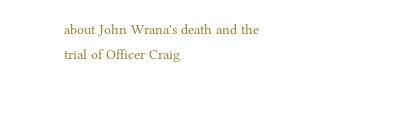about John Wrana's death and the trial of Officer Craig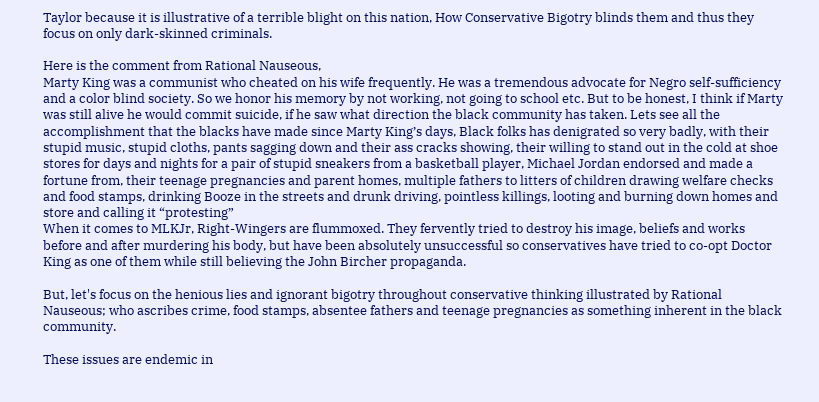Taylor because it is illustrative of a terrible blight on this nation, How Conservative Bigotry blinds them and thus they focus on only dark-skinned criminals.

Here is the comment from Rational Nauseous,
Marty King was a communist who cheated on his wife frequently. He was a tremendous advocate for Negro self-sufficiency and a color blind society. So we honor his memory by not working, not going to school etc. But to be honest, I think if Marty was still alive he would commit suicide, if he saw what direction the black community has taken. Lets see all the accomplishment that the blacks have made since Marty King’s days, Black folks has denigrated so very badly, with their stupid music, stupid cloths, pants sagging down and their ass cracks showing, their willing to stand out in the cold at shoe stores for days and nights for a pair of stupid sneakers from a basketball player, Michael Jordan endorsed and made a fortune from, their teenage pregnancies and parent homes, multiple fathers to litters of children drawing welfare checks and food stamps, drinking Booze in the streets and drunk driving, pointless killings, looting and burning down homes and store and calling it “protesting”
When it comes to MLKJr, Right-Wingers are flummoxed. They fervently tried to destroy his image, beliefs and works before and after murdering his body, but have been absolutely unsuccessful so conservatives have tried to co-opt Doctor King as one of them while still believing the John Bircher propaganda.

But, let's focus on the henious lies and ignorant bigotry throughout conservative thinking illustrated by Rational Nauseous; who ascribes crime, food stamps, absentee fathers and teenage pregnancies as something inherent in the black community.

These issues are endemic in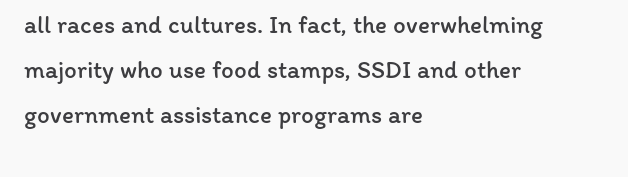all races and cultures. In fact, the overwhelming majority who use food stamps, SSDI and other government assistance programs are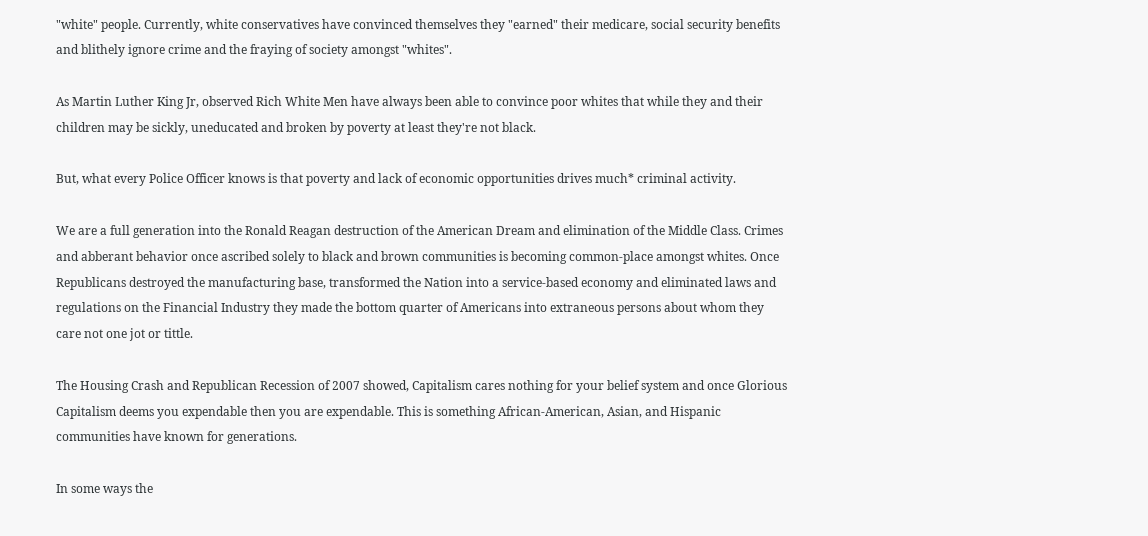"white" people. Currently, white conservatives have convinced themselves they "earned" their medicare, social security benefits and blithely ignore crime and the fraying of society amongst "whites".

As Martin Luther King Jr, observed Rich White Men have always been able to convince poor whites that while they and their children may be sickly, uneducated and broken by poverty at least they're not black.

But, what every Police Officer knows is that poverty and lack of economic opportunities drives much* criminal activity.

We are a full generation into the Ronald Reagan destruction of the American Dream and elimination of the Middle Class. Crimes and abberant behavior once ascribed solely to black and brown communities is becoming common-place amongst whites. Once Republicans destroyed the manufacturing base, transformed the Nation into a service-based economy and eliminated laws and regulations on the Financial Industry they made the bottom quarter of Americans into extraneous persons about whom they care not one jot or tittle.

The Housing Crash and Republican Recession of 2007 showed, Capitalism cares nothing for your belief system and once Glorious Capitalism deems you expendable then you are expendable. This is something African-American, Asian, and Hispanic communities have known for generations.

In some ways the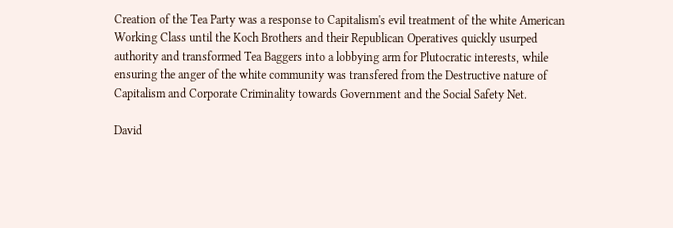Creation of the Tea Party was a response to Capitalism's evil treatment of the white American Working Class until the Koch Brothers and their Republican Operatives quickly usurped authority and transformed Tea Baggers into a lobbying arm for Plutocratic interests, while ensuring the anger of the white community was transfered from the Destructive nature of Capitalism and Corporate Criminality towards Government and the Social Safety Net.

David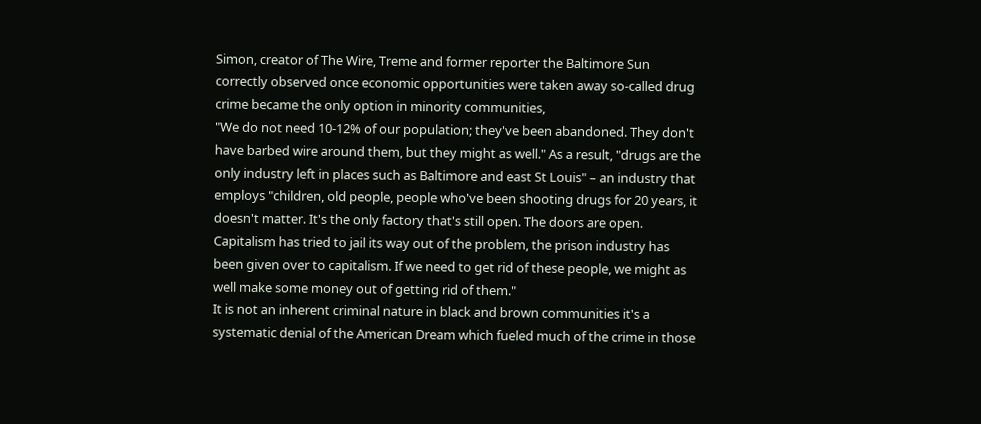Simon, creator of The Wire, Treme and former reporter the Baltimore Sun correctly observed once economic opportunities were taken away so-called drug crime became the only option in minority communities,
"We do not need 10-12% of our population; they've been abandoned. They don't have barbed wire around them, but they might as well." As a result, "drugs are the only industry left in places such as Baltimore and east St Louis" – an industry that employs "children, old people, people who've been shooting drugs for 20 years, it doesn't matter. It's the only factory that's still open. The doors are open. Capitalism has tried to jail its way out of the problem, the prison industry has been given over to capitalism. If we need to get rid of these people, we might as well make some money out of getting rid of them."
It is not an inherent criminal nature in black and brown communities it's a systematic denial of the American Dream which fueled much of the crime in those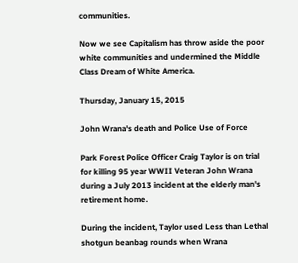communities.

Now we see Capitalism has throw aside the poor white communities and undermined the Middle Class Dream of White America.

Thursday, January 15, 2015

John Wrana's death and Police Use of Force

Park Forest Police Officer Craig Taylor is on trial for killing 95 year WWII Veteran John Wrana during a July 2013 incident at the elderly man's retirement home.

During the incident, Taylor used Less than Lethal shotgun beanbag rounds when Wrana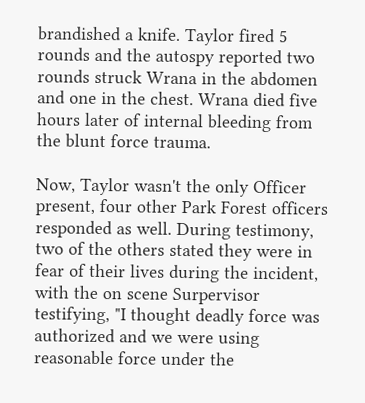brandished a knife. Taylor fired 5 rounds and the autospy reported two rounds struck Wrana in the abdomen and one in the chest. Wrana died five hours later of internal bleeding from the blunt force trauma.

Now, Taylor wasn't the only Officer present, four other Park Forest officers responded as well. During testimony, two of the others stated they were in fear of their lives during the incident, with the on scene Surpervisor testifying, "I thought deadly force was authorized and we were using reasonable force under the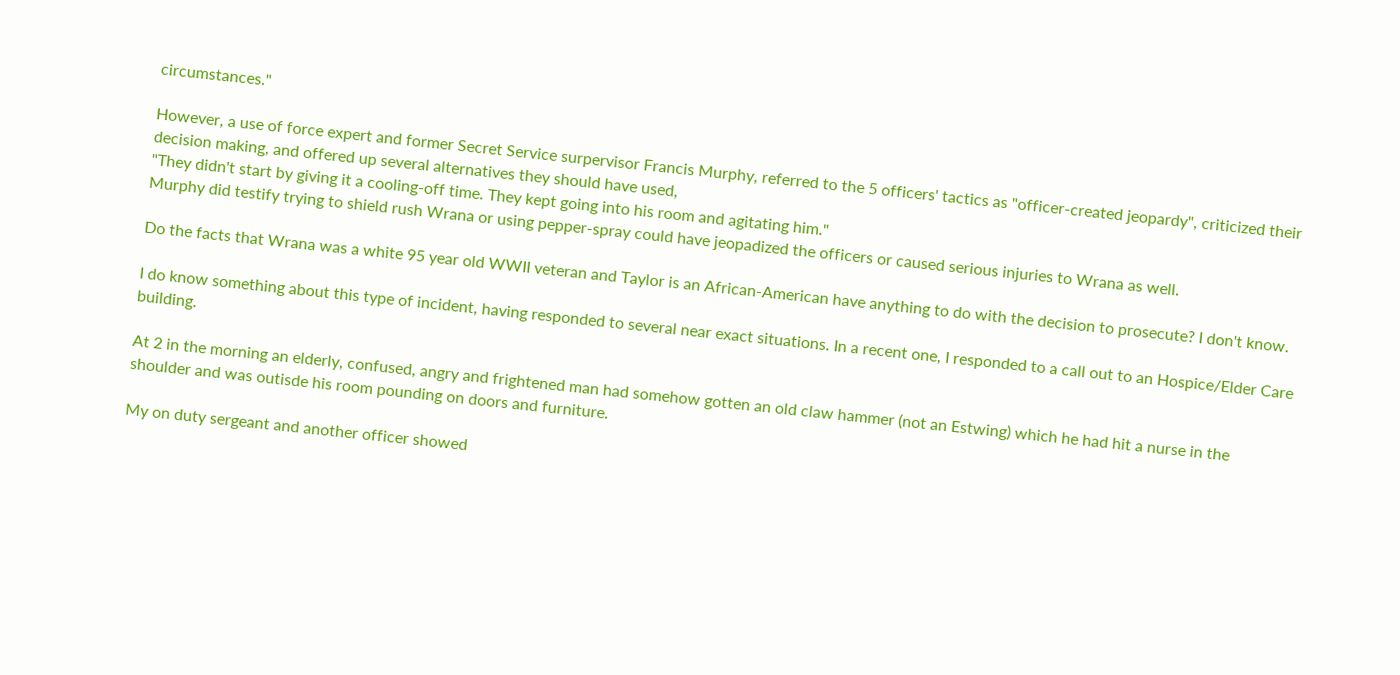circumstances."

However, a use of force expert and former Secret Service surpervisor Francis Murphy, referred to the 5 officers' tactics as "officer-created jeopardy", criticized their decision making, and offered up several alternatives they should have used,
"They didn't start by giving it a cooling-off time. They kept going into his room and agitating him."
Murphy did testify trying to shield rush Wrana or using pepper-spray could have jeopadized the officers or caused serious injuries to Wrana as well.

Do the facts that Wrana was a white 95 year old WWII veteran and Taylor is an African-American have anything to do with the decision to prosecute? I don't know.

I do know something about this type of incident, having responded to several near exact situations. In a recent one, I responded to a call out to an Hospice/Elder Care building.

At 2 in the morning an elderly, confused, angry and frightened man had somehow gotten an old claw hammer (not an Estwing) which he had hit a nurse in the shoulder and was outisde his room pounding on doors and furniture.

My on duty sergeant and another officer showed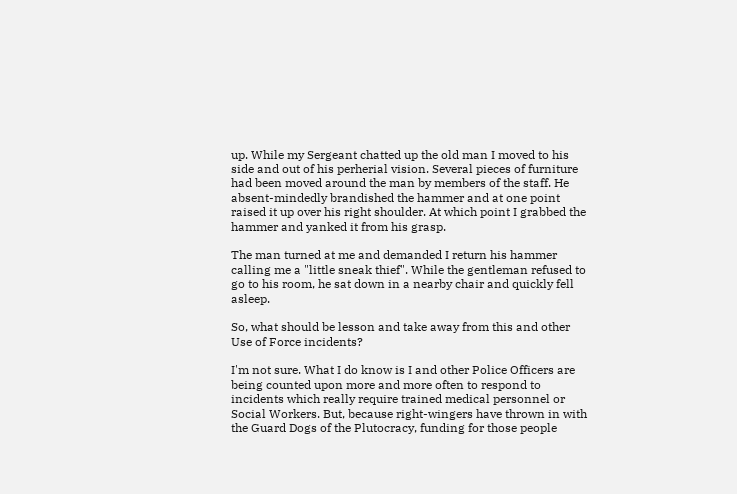up. While my Sergeant chatted up the old man I moved to his side and out of his perherial vision. Several pieces of furniture had been moved around the man by members of the staff. He absent-mindedly brandished the hammer and at one point raised it up over his right shoulder. At which point I grabbed the hammer and yanked it from his grasp.

The man turned at me and demanded I return his hammer calling me a "little sneak thief". While the gentleman refused to go to his room, he sat down in a nearby chair and quickly fell asleep.

So, what should be lesson and take away from this and other Use of Force incidents?

I'm not sure. What I do know is I and other Police Officers are being counted upon more and more often to respond to incidents which really require trained medical personnel or Social Workers. But, because right-wingers have thrown in with the Guard Dogs of the Plutocracy, funding for those people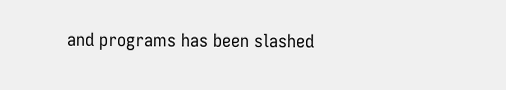and programs has been slashed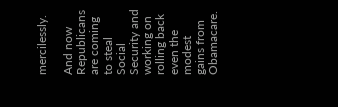mercilessly.

And now Republicans are coming to steal Social Security and working on rolling back even the modest gains from Obamacare.